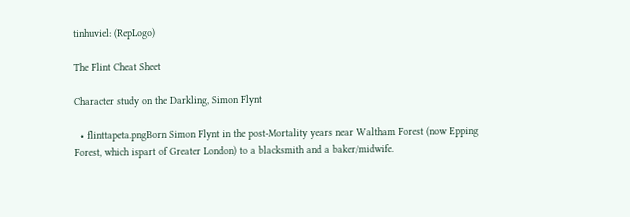tinhuviel: (RepLogo)

The Flint Cheat Sheet

Character study on the Darkling, Simon Flynt

  • flinttapeta.pngBorn Simon Flynt in the post-Mortality years near Waltham Forest (now Epping Forest, which ispart of Greater London) to a blacksmith and a baker/midwife.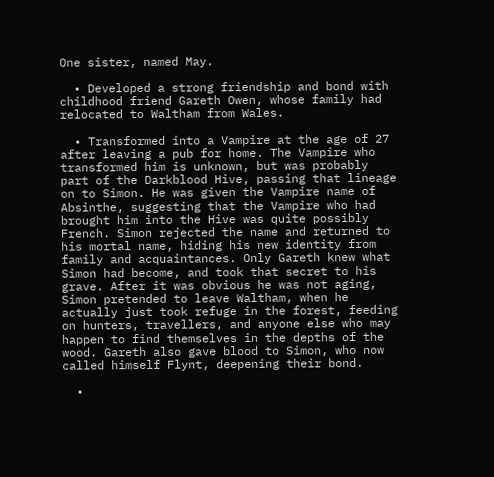One sister, named May.

  • Developed a strong friendship and bond with childhood friend Gareth Owen, whose family had relocated to Waltham from Wales.

  • Transformed into a Vampire at the age of 27 after leaving a pub for home. The Vampire who transformed him is unknown, but was probably part of the Darkblood Hive, passing that lineage on to Simon. He was given the Vampire name of Absinthe, suggesting that the Vampire who had brought him into the Hive was quite possibly French. Simon rejected the name and returned to his mortal name, hiding his new identity from family and acquaintances. Only Gareth knew what Simon had become, and took that secret to his grave. After it was obvious he was not aging, Simon pretended to leave Waltham, when he actually just took refuge in the forest, feeding on hunters, travellers, and anyone else who may happen to find themselves in the depths of the wood. Gareth also gave blood to Simon, who now called himself Flynt, deepening their bond.

  •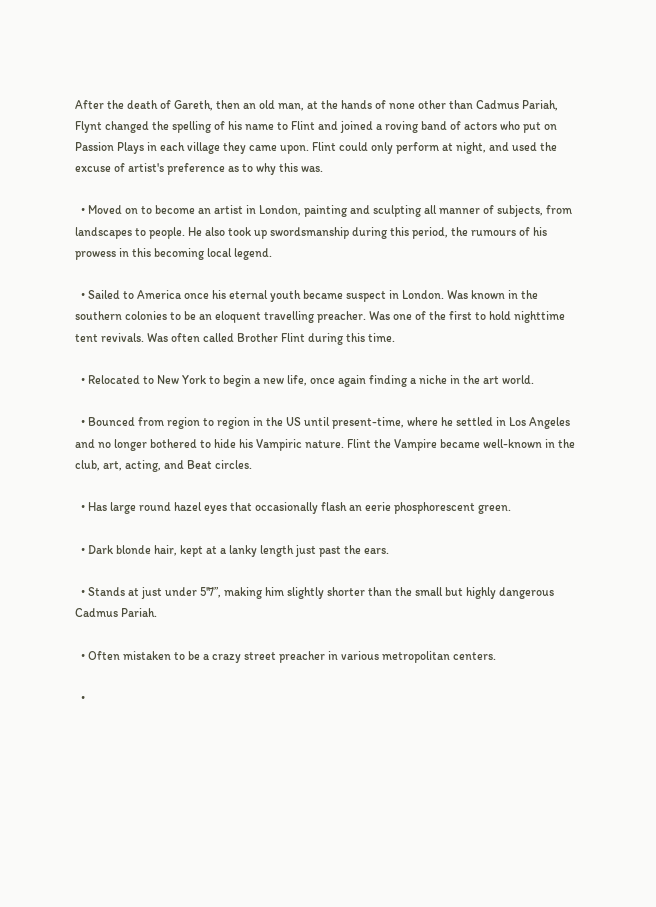After the death of Gareth, then an old man, at the hands of none other than Cadmus Pariah, Flynt changed the spelling of his name to Flint and joined a roving band of actors who put on Passion Plays in each village they came upon. Flint could only perform at night, and used the excuse of artist's preference as to why this was.

  • Moved on to become an artist in London, painting and sculpting all manner of subjects, from landscapes to people. He also took up swordsmanship during this period, the rumours of his prowess in this becoming local legend.

  • Sailed to America once his eternal youth became suspect in London. Was known in the southern colonies to be an eloquent travelling preacher. Was one of the first to hold nighttime tent revivals. Was often called Brother Flint during this time.

  • Relocated to New York to begin a new life, once again finding a niche in the art world.

  • Bounced from region to region in the US until present-time, where he settled in Los Angeles and no longer bothered to hide his Vampiric nature. Flint the Vampire became well-known in the club, art, acting, and Beat circles.

  • Has large round hazel eyes that occasionally flash an eerie phosphorescent green.

  • Dark blonde hair, kept at a lanky length just past the ears.

  • Stands at just under 5'7”, making him slightly shorter than the small but highly dangerous Cadmus Pariah.

  • Often mistaken to be a crazy street preacher in various metropolitan centers.

  •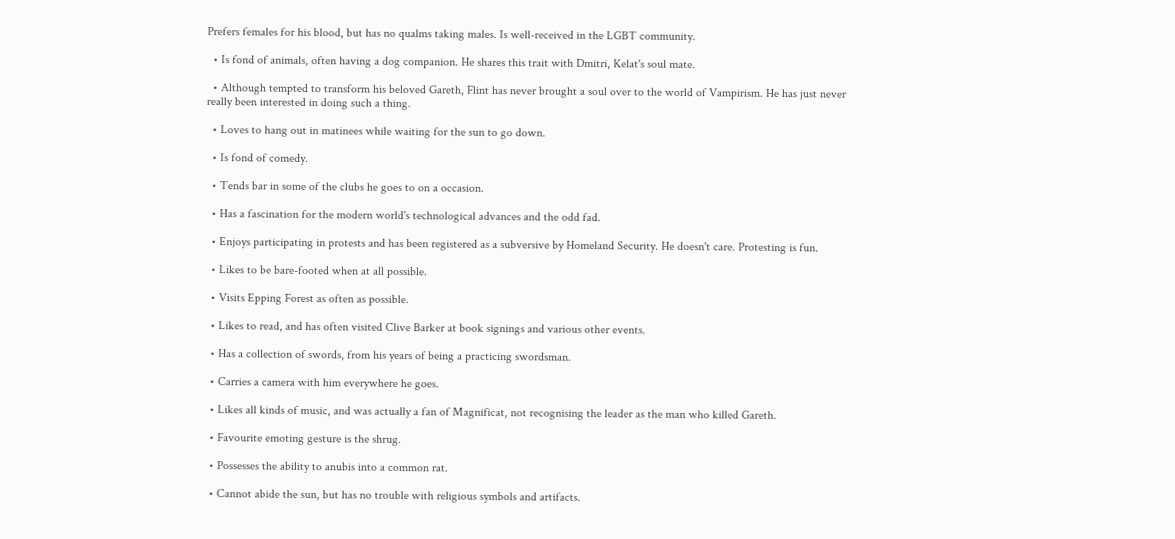Prefers females for his blood, but has no qualms taking males. Is well-received in the LGBT community.

  • Is fond of animals, often having a dog companion. He shares this trait with Dmitri, Kelat's soul mate.

  • Although tempted to transform his beloved Gareth, Flint has never brought a soul over to the world of Vampirism. He has just never really been interested in doing such a thing.

  • Loves to hang out in matinees while waiting for the sun to go down.

  • Is fond of comedy.

  • Tends bar in some of the clubs he goes to on a occasion.

  • Has a fascination for the modern world's technological advances and the odd fad.

  • Enjoys participating in protests and has been registered as a subversive by Homeland Security. He doesn't care. Protesting is fun.

  • Likes to be bare-footed when at all possible.

  • Visits Epping Forest as often as possible.

  • Likes to read, and has often visited Clive Barker at book signings and various other events.

  • Has a collection of swords, from his years of being a practicing swordsman.

  • Carries a camera with him everywhere he goes.

  • Likes all kinds of music, and was actually a fan of Magnificat, not recognising the leader as the man who killed Gareth.

  • Favourite emoting gesture is the shrug.

  • Possesses the ability to anubis into a common rat.

  • Cannot abide the sun, but has no trouble with religious symbols and artifacts.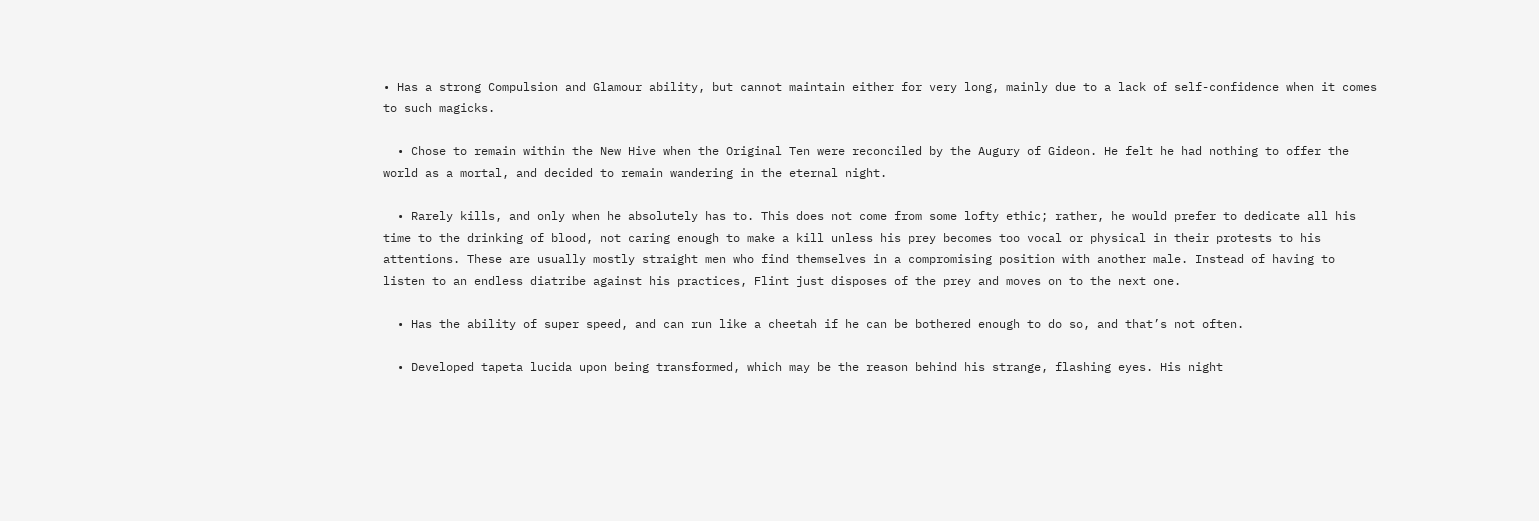• Has a strong Compulsion and Glamour ability, but cannot maintain either for very long, mainly due to a lack of self-confidence when it comes to such magicks.

  • Chose to remain within the New Hive when the Original Ten were reconciled by the Augury of Gideon. He felt he had nothing to offer the world as a mortal, and decided to remain wandering in the eternal night.

  • Rarely kills, and only when he absolutely has to. This does not come from some lofty ethic; rather, he would prefer to dedicate all his time to the drinking of blood, not caring enough to make a kill unless his prey becomes too vocal or physical in their protests to his attentions. These are usually mostly straight men who find themselves in a compromising position with another male. Instead of having to listen to an endless diatribe against his practices, Flint just disposes of the prey and moves on to the next one.

  • Has the ability of super speed, and can run like a cheetah if he can be bothered enough to do so, and that’s not often.

  • Developed tapeta lucida upon being transformed, which may be the reason behind his strange, flashing eyes. His night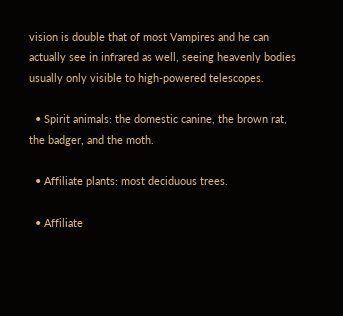vision is double that of most Vampires and he can actually see in infrared as well, seeing heavenly bodies usually only visible to high-powered telescopes.

  • Spirit animals: the domestic canine, the brown rat, the badger, and the moth.

  • Affiliate plants: most deciduous trees.

  • Affiliate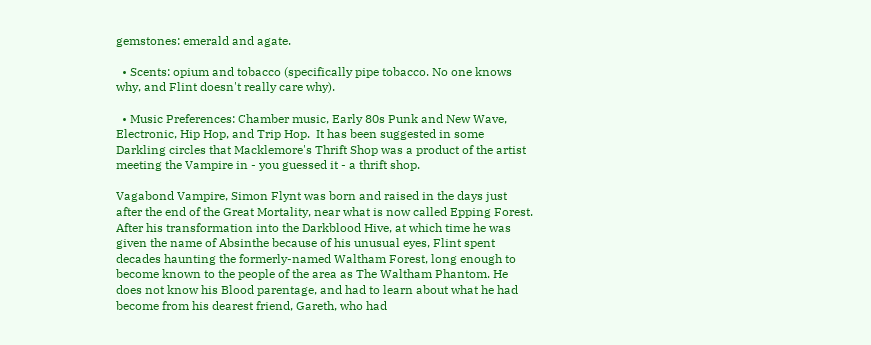gemstones: emerald and agate.

  • Scents: opium and tobacco (specifically pipe tobacco. No one knows why, and Flint doesn't really care why).

  • Music Preferences: Chamber music, Early 80s Punk and New Wave, Electronic, Hip Hop, and Trip Hop.  It has been suggested in some Darkling circles that Macklemore's Thrift Shop was a product of the artist meeting the Vampire in - you guessed it - a thrift shop.

Vagabond Vampire, Simon Flynt was born and raised in the days just after the end of the Great Mortality, near what is now called Epping Forest. After his transformation into the Darkblood Hive, at which time he was given the name of Absinthe because of his unusual eyes, Flint spent decades haunting the formerly-named Waltham Forest, long enough to become known to the people of the area as The Waltham Phantom. He does not know his Blood parentage, and had to learn about what he had become from his dearest friend, Gareth, who had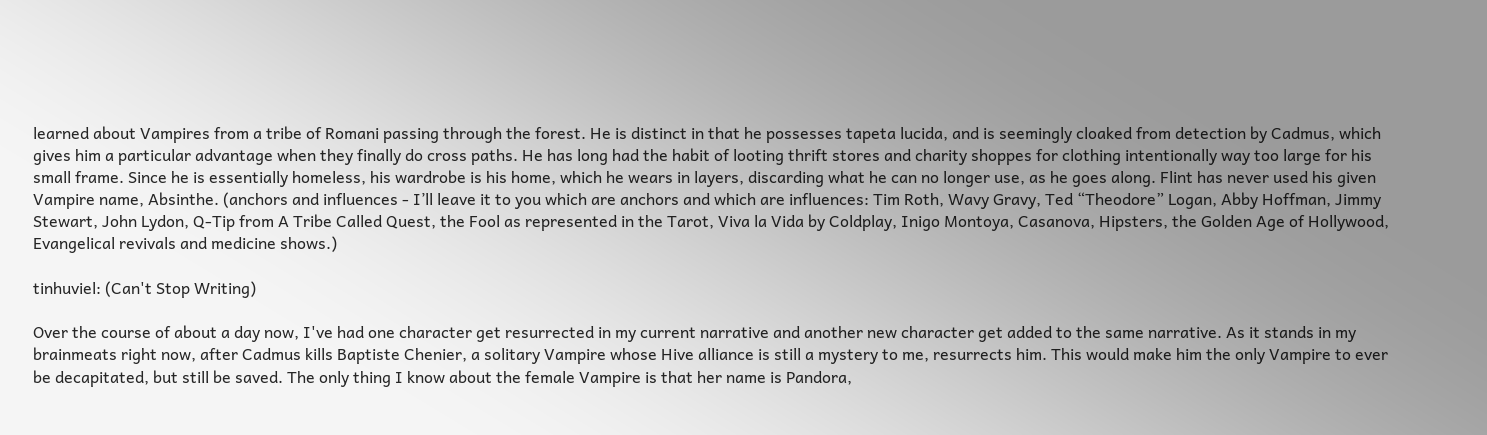learned about Vampires from a tribe of Romani passing through the forest. He is distinct in that he possesses tapeta lucida, and is seemingly cloaked from detection by Cadmus, which gives him a particular advantage when they finally do cross paths. He has long had the habit of looting thrift stores and charity shoppes for clothing intentionally way too large for his small frame. Since he is essentially homeless, his wardrobe is his home, which he wears in layers, discarding what he can no longer use, as he goes along. Flint has never used his given Vampire name, Absinthe. (anchors and influences - I’ll leave it to you which are anchors and which are influences: Tim Roth, Wavy Gravy, Ted “Theodore” Logan, Abby Hoffman, Jimmy Stewart, John Lydon, Q-Tip from A Tribe Called Quest, the Fool as represented in the Tarot, Viva la Vida by Coldplay, Inigo Montoya, Casanova, Hipsters, the Golden Age of Hollywood, Evangelical revivals and medicine shows.)

tinhuviel: (Can't Stop Writing)

Over the course of about a day now, I've had one character get resurrected in my current narrative and another new character get added to the same narrative. As it stands in my brainmeats right now, after Cadmus kills Baptiste Chenier, a solitary Vampire whose Hive alliance is still a mystery to me, resurrects him. This would make him the only Vampire to ever be decapitated, but still be saved. The only thing I know about the female Vampire is that her name is Pandora,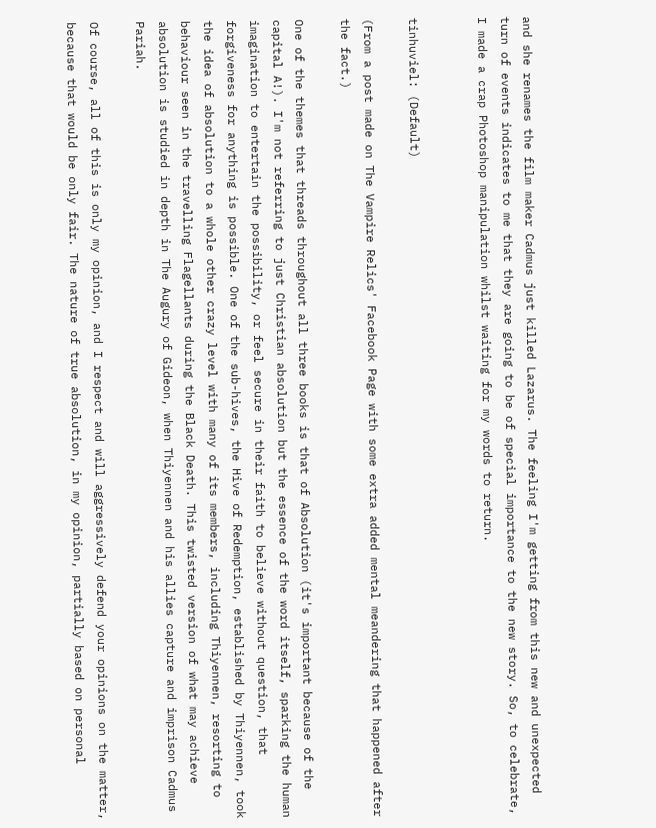and she renames the film maker Cadmus just killed Lazarus. The feeling I'm getting from this new and unexpected turn of events indicates to me that they are going to be of special importance to the new story. So, to celebrate, I made a crap Photoshop manipulation whilst waiting for my words to return.


tinhuviel: (Default)

(From a post made on The Vampire Relics' Facebook Page with some extra added mental meandering that happened after the fact.)

One of the themes that threads throughout all three books is that of Absolution (it's important because of the capital A!). I'm not referring to just Christian absolution but the essence of the word itself, sparking the human imagination to entertain the possibility, or feel secure in their faith to believe without question, that forgiveness for anything is possible. One of the sub-hives, the Hive of Redemption, established by Thiyennen, took the idea of absolution to a whole other crazy level with many of its members, including Thiyennen, resorting to behaviour seen in the travelling Flagellants during the Black Death. This twisted version of what may achieve absolution is studied in depth in The Augury of Gideon, when Thiyennen and his allies capture and imprison Cadmus Pariah.

Of course, all of this is only my opinion, and I respect and will aggressively defend your opinions on the matter, because that would be only fair. The nature of true absolution, in my opinion, partially based on personal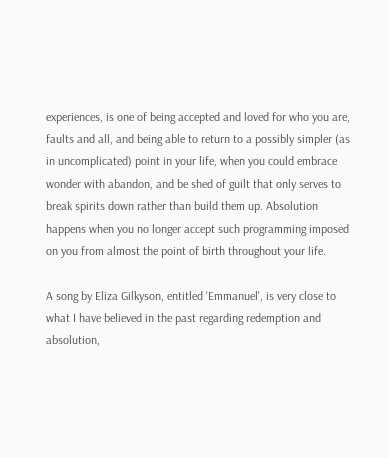experiences, is one of being accepted and loved for who you are, faults and all, and being able to return to a possibly simpler (as in uncomplicated) point in your life, when you could embrace wonder with abandon, and be shed of guilt that only serves to break spirits down rather than build them up. Absolution happens when you no longer accept such programming imposed on you from almost the point of birth throughout your life.

A song by Eliza Gilkyson, entitled 'Emmanuel', is very close to what I have believed in the past regarding redemption and absolution,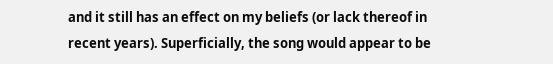and it still has an effect on my beliefs (or lack thereof in recent years). Superficially, the song would appear to be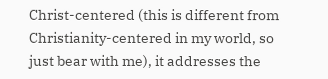Christ-centered (this is different from Christianity-centered in my world, so just bear with me), it addresses the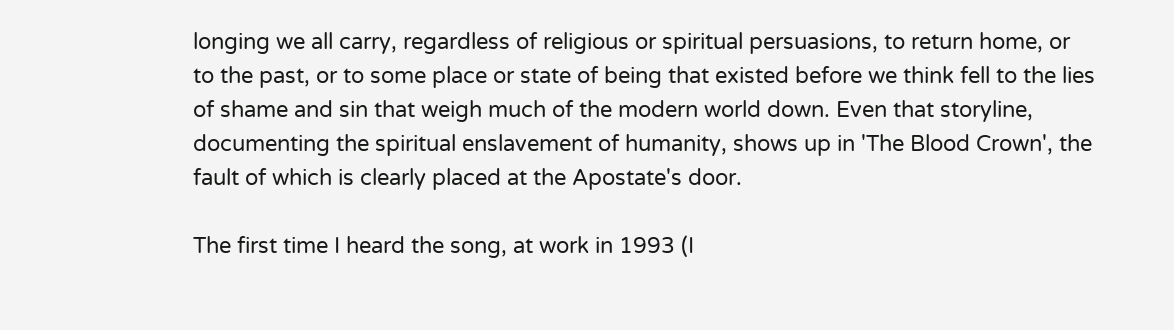longing we all carry, regardless of religious or spiritual persuasions, to return home, or to the past, or to some place or state of being that existed before we think fell to the lies of shame and sin that weigh much of the modern world down. Even that storyline, documenting the spiritual enslavement of humanity, shows up in 'The Blood Crown', the fault of which is clearly placed at the Apostate's door.

The first time I heard the song, at work in 1993 (I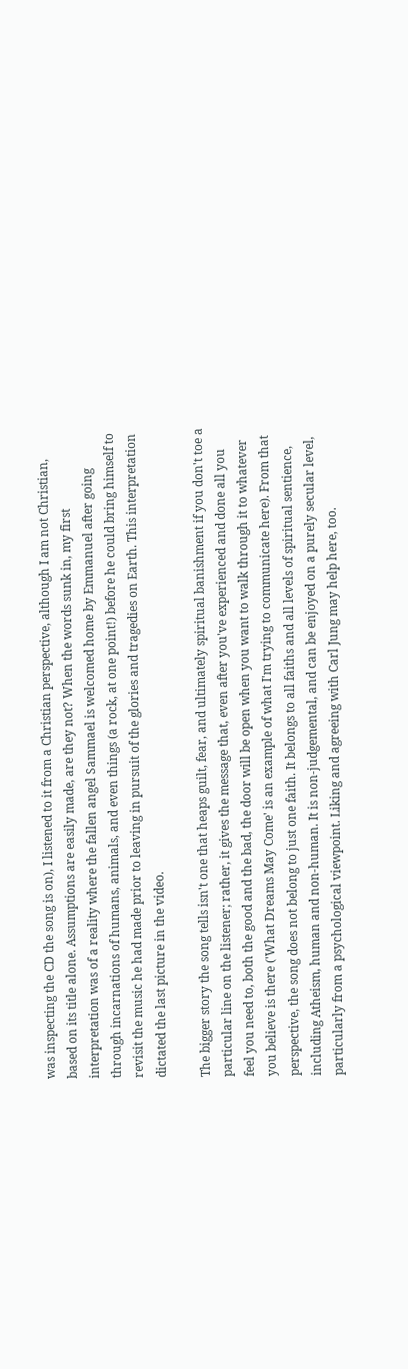was inspecting the CD the song is on), I listened to it from a Christian perspective, although I am not Christian, based on its title alone. Assumptions are easily made, are they not? When the words sunk in, my first interpretation was of a reality where the fallen angel Sammael is welcomed home by Emmanuel after going through incarnations of humans, animals, and even things (a rock, at one point!) before he could bring himself to revisit the music he had made prior to leaving in pursuit of the glories and tragedies on Earth. This interpretation dictated the last picture in the video.

The bigger story the song tells isn't one that heaps guilt, fear, and ultimately spiritual banishment if you don't toe a particular line on the listener; rather, it gives the message that, even after you've experienced and done all you feel you need to, both the good and the bad, the door will be open when you want to walk through it to whatever you believe is there ('What Dreams May Come' is an example of what I'm trying to communicate here). From that perspective, the song does not belong to just one faith. It belongs to all faiths and all levels of spiritual sentience, including Atheism, human and non-human. It is non-judgemental, and can be enjoyed on a purely secular level, particularly from a psychological viewpoint. Liking and agreeing with Carl Jung may help here, too.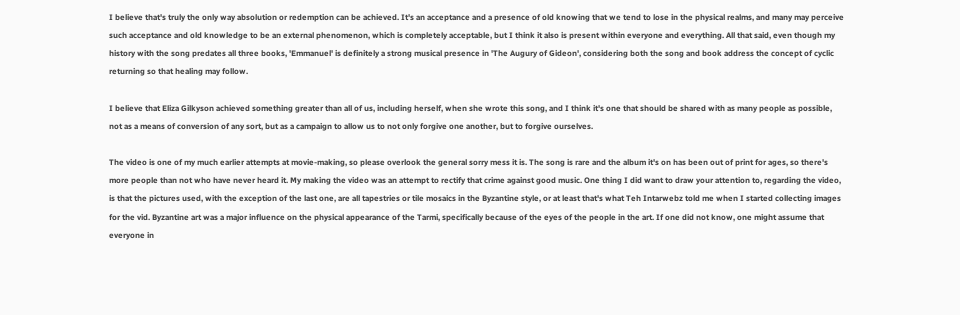I believe that's truly the only way absolution or redemption can be achieved. It's an acceptance and a presence of old knowing that we tend to lose in the physical realms, and many may perceive such acceptance and old knowledge to be an external phenomenon, which is completely acceptable, but I think it also is present within everyone and everything. All that said, even though my history with the song predates all three books, 'Emmanuel' is definitely a strong musical presence in 'The Augury of Gideon', considering both the song and book address the concept of cyclic returning so that healing may follow.

I believe that Eliza Gilkyson achieved something greater than all of us, including herself, when she wrote this song, and I think it's one that should be shared with as many people as possible, not as a means of conversion of any sort, but as a campaign to allow us to not only forgive one another, but to forgive ourselves.

The video is one of my much earlier attempts at movie-making, so please overlook the general sorry mess it is. The song is rare and the album it's on has been out of print for ages, so there's more people than not who have never heard it. My making the video was an attempt to rectify that crime against good music. One thing I did want to draw your attention to, regarding the video, is that the pictures used, with the exception of the last one, are all tapestries or tile mosaics in the Byzantine style, or at least that's what Teh Intarwebz told me when I started collecting images for the vid. Byzantine art was a major influence on the physical appearance of the Tarmi, specifically because of the eyes of the people in the art. If one did not know, one might assume that everyone in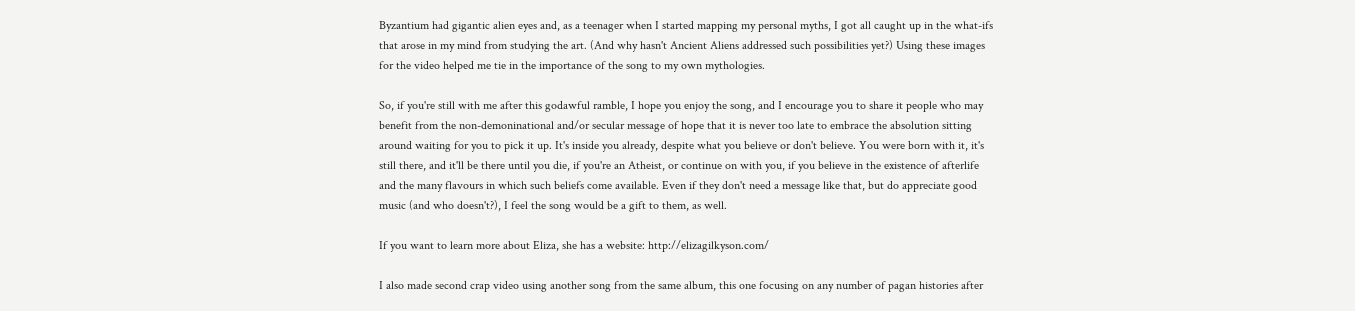Byzantium had gigantic alien eyes and, as a teenager when I started mapping my personal myths, I got all caught up in the what-ifs that arose in my mind from studying the art. (And why hasn't Ancient Aliens addressed such possibilities yet?) Using these images for the video helped me tie in the importance of the song to my own mythologies.

So, if you're still with me after this godawful ramble, I hope you enjoy the song, and I encourage you to share it people who may benefit from the non-demoninational and/or secular message of hope that it is never too late to embrace the absolution sitting around waiting for you to pick it up. It's inside you already, despite what you believe or don't believe. You were born with it, it's still there, and it'll be there until you die, if you're an Atheist, or continue on with you, if you believe in the existence of afterlife and the many flavours in which such beliefs come available. Even if they don't need a message like that, but do appreciate good music (and who doesn't?), I feel the song would be a gift to them, as well.

If you want to learn more about Eliza, she has a website: http://elizagilkyson.com/

I also made second crap video using another song from the same album, this one focusing on any number of pagan histories after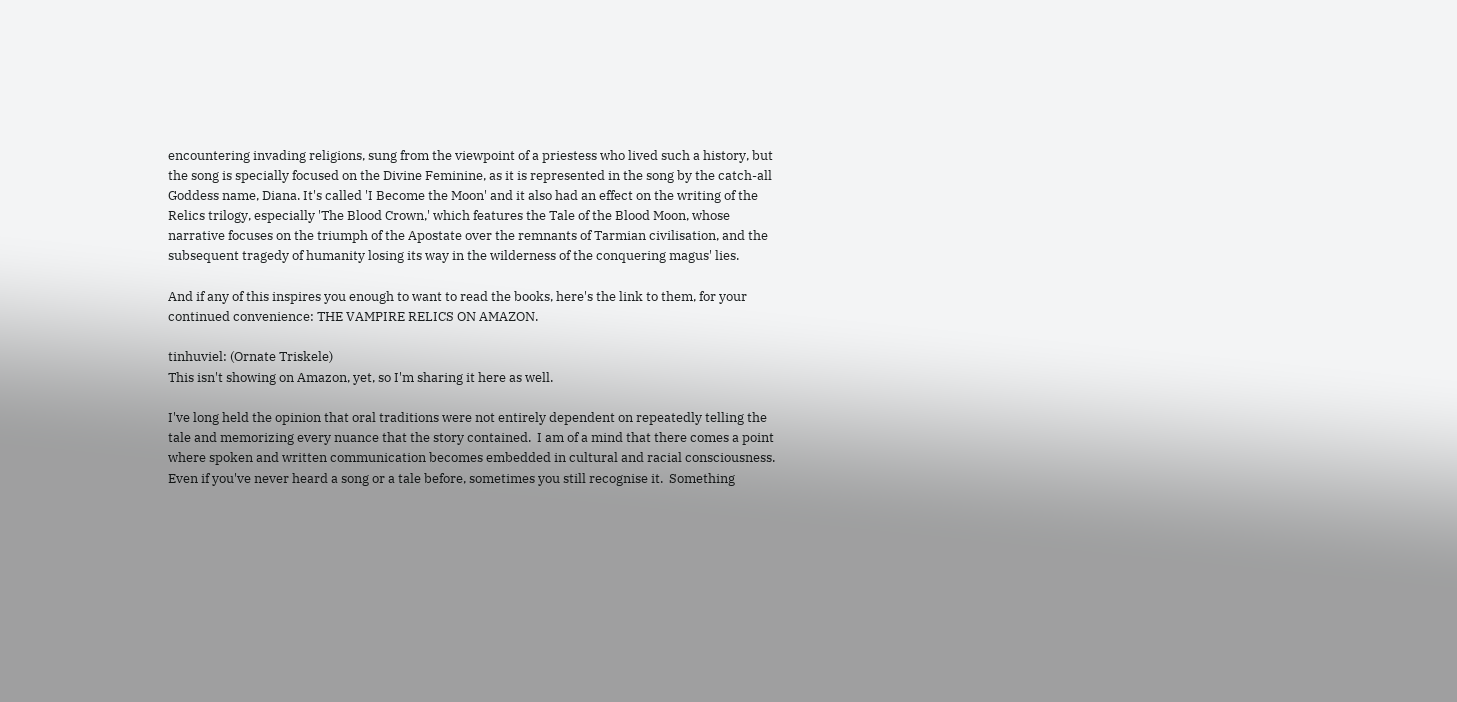encountering invading religions, sung from the viewpoint of a priestess who lived such a history, but the song is specially focused on the Divine Feminine, as it is represented in the song by the catch-all Goddess name, Diana. It's called 'I Become the Moon' and it also had an effect on the writing of the Relics trilogy, especially 'The Blood Crown,' which features the Tale of the Blood Moon, whose narrative focuses on the triumph of the Apostate over the remnants of Tarmian civilisation, and the subsequent tragedy of humanity losing its way in the wilderness of the conquering magus' lies.

And if any of this inspires you enough to want to read the books, here's the link to them, for your continued convenience: THE VAMPIRE RELICS ON AMAZON.

tinhuviel: (Ornate Triskele)
This isn't showing on Amazon, yet, so I'm sharing it here as well.

I've long held the opinion that oral traditions were not entirely dependent on repeatedly telling the tale and memorizing every nuance that the story contained.  I am of a mind that there comes a point where spoken and written communication becomes embedded in cultural and racial consciousness.  Even if you've never heard a song or a tale before, sometimes you still recognise it.  Something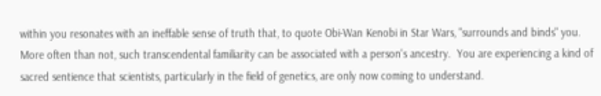within you resonates with an ineffable sense of truth that, to quote Obi-Wan Kenobi in Star Wars, "surrounds and binds" you. More often than not, such transcendental familiarity can be associated with a person's ancestry.  You are experiencing a kind of sacred sentience that scientists, particularly in the field of genetics, are only now coming to understand.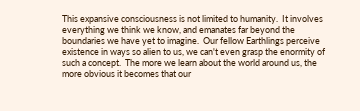This expansive consciousness is not limited to humanity.  It involves everything we think we know, and emanates far beyond the boundaries we have yet to imagine.  Our fellow Earthlings perceive existence in ways so alien to us, we can't even grasp the enormity of such a concept.  The more we learn about the world around us, the more obvious it becomes that our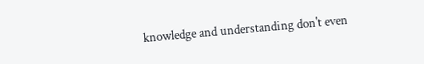knowledge and understanding don't even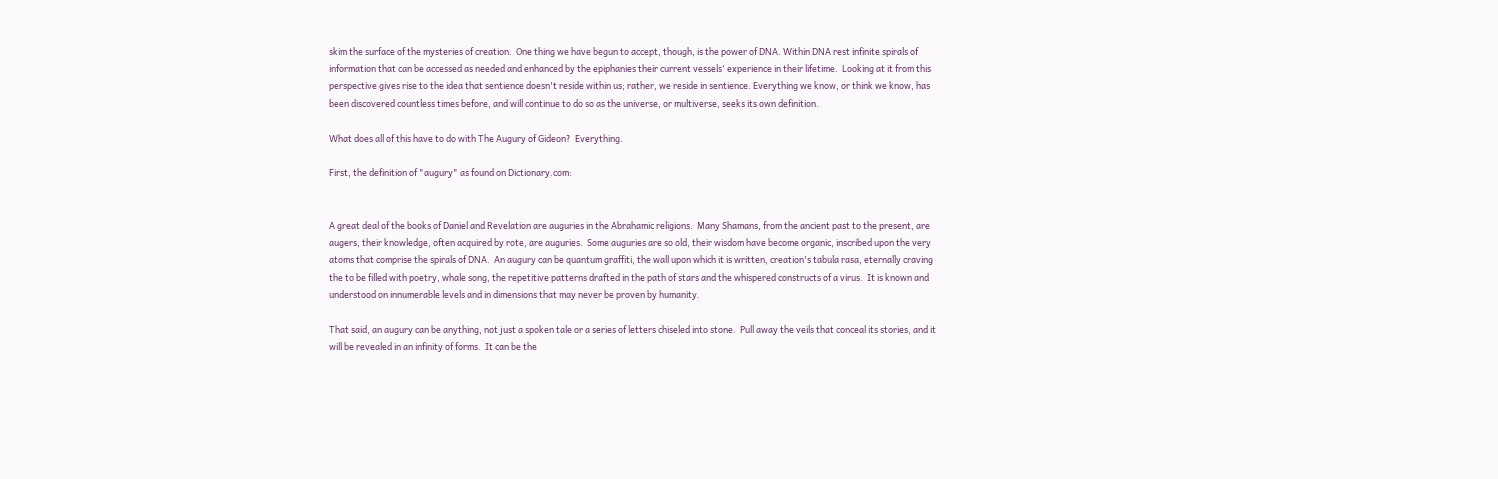skim the surface of the mysteries of creation.  One thing we have begun to accept, though, is the power of DNA. Within DNA rest infinite spirals of information that can be accessed as needed and enhanced by the epiphanies their current vessels' experience in their lifetime.  Looking at it from this perspective gives rise to the idea that sentience doesn't reside within us; rather, we reside in sentience. Everything we know, or think we know, has been discovered countless times before, and will continue to do so as the universe, or multiverse, seeks its own definition.

What does all of this have to do with The Augury of Gideon?  Everything.

First, the definition of "augury" as found on Dictionary.com:


A great deal of the books of Daniel and Revelation are auguries in the Abrahamic religions.  Many Shamans, from the ancient past to the present, are augers, their knowledge, often acquired by rote, are auguries.  Some auguries are so old, their wisdom have become organic, inscribed upon the very atoms that comprise the spirals of DNA.  An augury can be quantum graffiti, the wall upon which it is written, creation's tabula rasa, eternally craving the to be filled with poetry, whale song, the repetitive patterns drafted in the path of stars and the whispered constructs of a virus.  It is known and understood on innumerable levels and in dimensions that may never be proven by humanity.

That said, an augury can be anything, not just a spoken tale or a series of letters chiseled into stone.  Pull away the veils that conceal its stories, and it will be revealed in an infinity of forms.  It can be the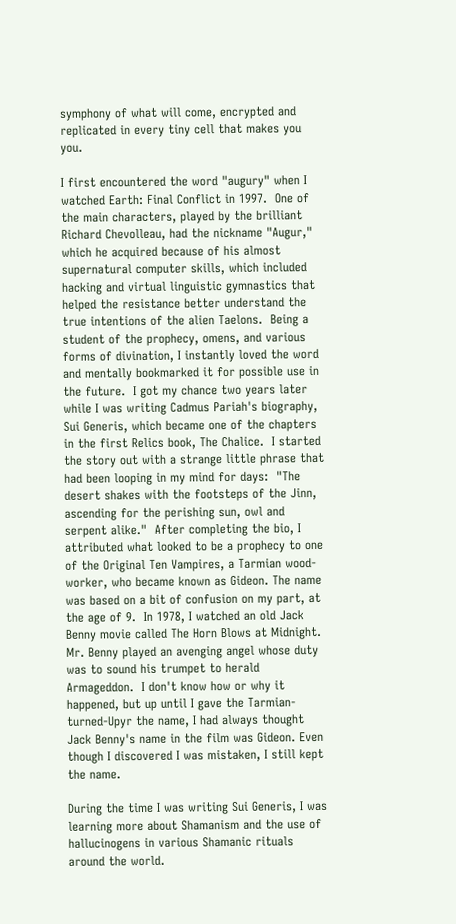symphony of what will come, encrypted and replicated in every tiny cell that makes you you.

I first encountered the word "augury" when I watched Earth: Final Conflict in 1997.  One of the main characters, played by the brilliant Richard Chevolleau, had the nickname "Augur," which he acquired because of his almost supernatural computer skills, which included hacking and virtual linguistic gymnastics that helped the resistance better understand the true intentions of the alien Taelons.  Being a student of the prophecy, omens, and various forms of divination, I instantly loved the word and mentally bookmarked it for possible use in the future.  I got my chance two years later while I was writing Cadmus Pariah's biography, Sui Generis, which became one of the chapters in the first Relics book, The Chalice.  I started the story out with a strange little phrase that had been looping in my mind for days:  "The desert shakes with the footsteps of the Jinn, ascending for the perishing sun, owl and serpent alike."  After completing the bio, I attributed what looked to be a prophecy to one of the Original Ten Vampires, a Tarmian wood-worker, who became known as Gideon. The name was based on a bit of confusion on my part, at the age of 9.  In 1978, I watched an old Jack Benny movie called The Horn Blows at Midnight.  Mr. Benny played an avenging angel whose duty was to sound his trumpet to herald Armageddon.  I don't know how or why it happened, but up until I gave the Tarmian-turned-Upyr the name, I had always thought Jack Benny's name in the film was Gideon. Even though I discovered I was mistaken, I still kept the name.

During the time I was writing Sui Generis, I was learning more about Shamanism and the use of hallucinogens in various Shamanic rituals around the world.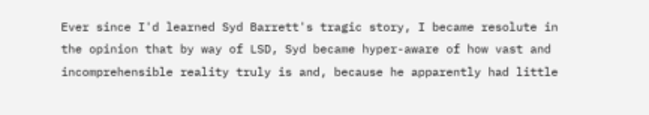Ever since I'd learned Syd Barrett's tragic story, I became resolute in the opinion that by way of LSD, Syd became hyper-aware of how vast and incomprehensible reality truly is and, because he apparently had little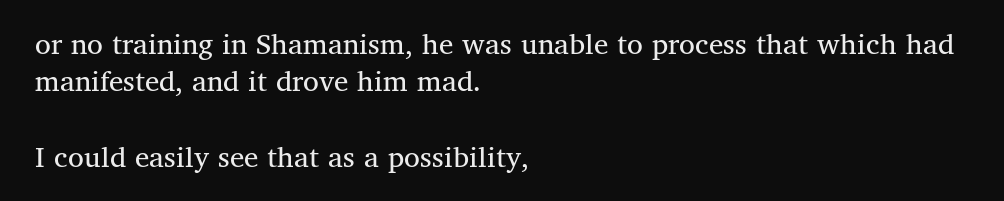or no training in Shamanism, he was unable to process that which had manifested, and it drove him mad.

I could easily see that as a possibility,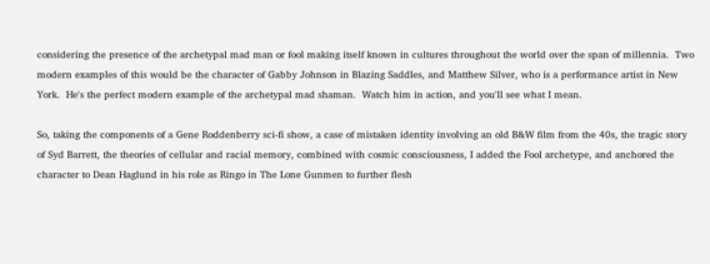considering the presence of the archetypal mad man or fool making itself known in cultures throughout the world over the span of millennia.  Two modern examples of this would be the character of Gabby Johnson in Blazing Saddles, and Matthew Silver, who is a performance artist in New York.  He's the perfect modern example of the archetypal mad shaman.  Watch him in action, and you'll see what I mean.

So, taking the components of a Gene Roddenberry sci-fi show, a case of mistaken identity involving an old B&W film from the 40s, the tragic story of Syd Barrett, the theories of cellular and racial memory, combined with cosmic consciousness, I added the Fool archetype, and anchored the character to Dean Haglund in his role as Ringo in The Lone Gunmen to further flesh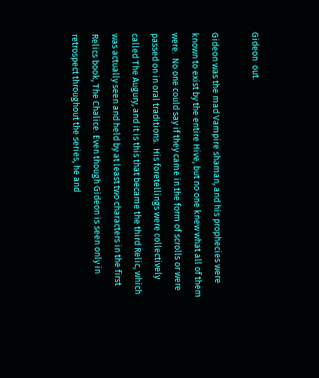Gideon  out.

Gideon was the mad Vampire shaman, and his prophecies were known to exist by the entire Hive, but no one knew what all of them were.  No one could say if they came in the form of scrolls or were passed on in oral traditions.  His foretellings were collectively called The Augury, and it is this that became the third Relic, which was actually seen and held by at least two characters in the first Relics book, The Chalice. Even though Gideon is seen only in retrospect throughout the series, he and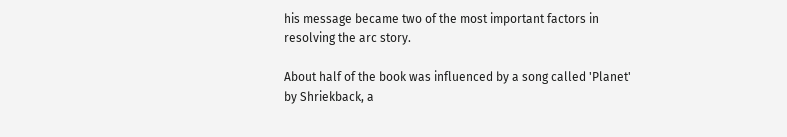his message became two of the most important factors in resolving the arc story.

About half of the book was influenced by a song called 'Planet' by Shriekback, a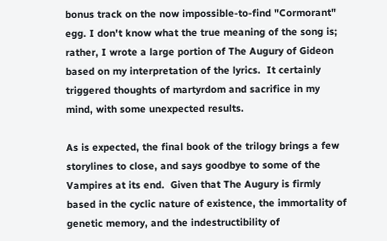bonus track on the now impossible-to-find "Cormorant" egg. I don't know what the true meaning of the song is; rather, I wrote a large portion of The Augury of Gideon based on my interpretation of the lyrics.  It certainly triggered thoughts of martyrdom and sacrifice in my mind, with some unexpected results.

As is expected, the final book of the trilogy brings a few storylines to close, and says goodbye to some of the Vampires at its end.  Given that The Augury is firmly based in the cyclic nature of existence, the immortality of genetic memory, and the indestructibility of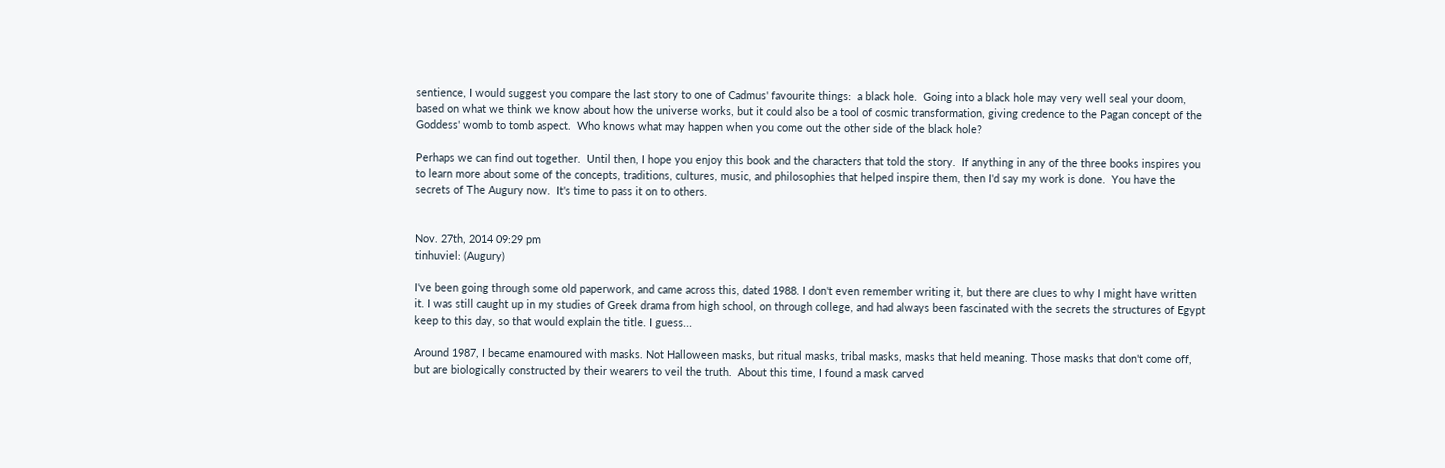sentience, I would suggest you compare the last story to one of Cadmus' favourite things:  a black hole.  Going into a black hole may very well seal your doom, based on what we think we know about how the universe works, but it could also be a tool of cosmic transformation, giving credence to the Pagan concept of the Goddess' womb to tomb aspect.  Who knows what may happen when you come out the other side of the black hole?

Perhaps we can find out together.  Until then, I hope you enjoy this book and the characters that told the story.  If anything in any of the three books inspires you to learn more about some of the concepts, traditions, cultures, music, and philosophies that helped inspire them, then I'd say my work is done.  You have the secrets of The Augury now.  It's time to pass it on to others.


Nov. 27th, 2014 09:29 pm
tinhuviel: (Augury)

I've been going through some old paperwork, and came across this, dated 1988. I don't even remember writing it, but there are clues to why I might have written it. I was still caught up in my studies of Greek drama from high school, on through college, and had always been fascinated with the secrets the structures of Egypt keep to this day, so that would explain the title. I guess...

Around 1987, I became enamoured with masks. Not Halloween masks, but ritual masks, tribal masks, masks that held meaning. Those masks that don't come off, but are biologically constructed by their wearers to veil the truth.  About this time, I found a mask carved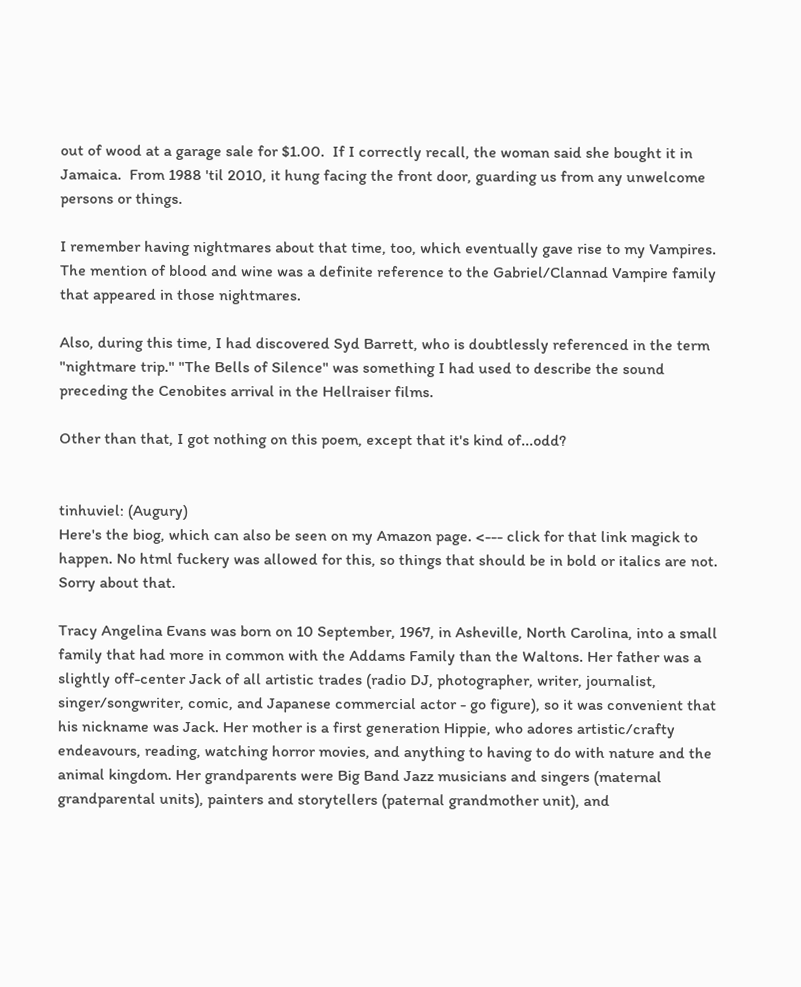out of wood at a garage sale for $1.00.  If I correctly recall, the woman said she bought it in Jamaica.  From 1988 'til 2010, it hung facing the front door, guarding us from any unwelcome persons or things.

I remember having nightmares about that time, too, which eventually gave rise to my Vampires. The mention of blood and wine was a definite reference to the Gabriel/Clannad Vampire family that appeared in those nightmares.

Also, during this time, I had discovered Syd Barrett, who is doubtlessly referenced in the term "nightmare trip." "The Bells of Silence" was something I had used to describe the sound preceding the Cenobites arrival in the Hellraiser films.

Other than that, I got nothing on this poem, except that it's kind of...odd?


tinhuviel: (Augury)
Here's the biog, which can also be seen on my Amazon page. <--- click for that link magick to happen. No html fuckery was allowed for this, so things that should be in bold or italics are not. Sorry about that.

Tracy Angelina Evans was born on 10 September, 1967, in Asheville, North Carolina, into a small family that had more in common with the Addams Family than the Waltons. Her father was a slightly off-center Jack of all artistic trades (radio DJ, photographer, writer, journalist, singer/songwriter, comic, and Japanese commercial actor - go figure), so it was convenient that his nickname was Jack. Her mother is a first generation Hippie, who adores artistic/crafty endeavours, reading, watching horror movies, and anything to having to do with nature and the animal kingdom. Her grandparents were Big Band Jazz musicians and singers (maternal grandparental units), painters and storytellers (paternal grandmother unit), and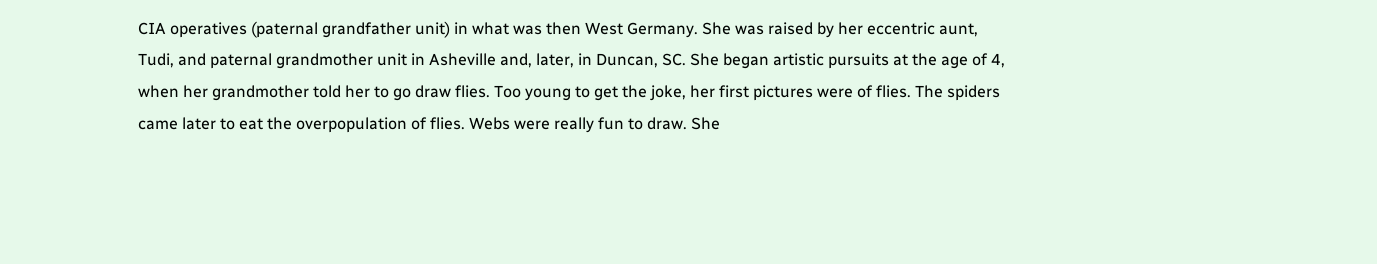CIA operatives (paternal grandfather unit) in what was then West Germany. She was raised by her eccentric aunt, Tudi, and paternal grandmother unit in Asheville and, later, in Duncan, SC. She began artistic pursuits at the age of 4, when her grandmother told her to go draw flies. Too young to get the joke, her first pictures were of flies. The spiders came later to eat the overpopulation of flies. Webs were really fun to draw. She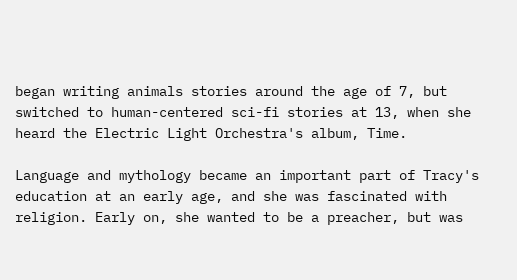began writing animals stories around the age of 7, but switched to human-centered sci-fi stories at 13, when she heard the Electric Light Orchestra's album, Time.

Language and mythology became an important part of Tracy's education at an early age, and she was fascinated with religion. Early on, she wanted to be a preacher, but was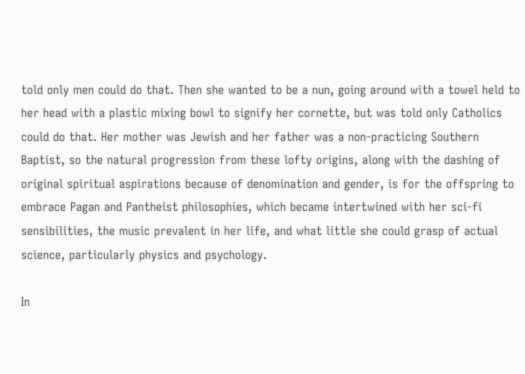told only men could do that. Then she wanted to be a nun, going around with a towel held to her head with a plastic mixing bowl to signify her cornette, but was told only Catholics could do that. Her mother was Jewish and her father was a non-practicing Southern Baptist, so the natural progression from these lofty origins, along with the dashing of original spiritual aspirations because of denomination and gender, is for the offspring to embrace Pagan and Pantheist philosophies, which became intertwined with her sci-fi sensibilities, the music prevalent in her life, and what little she could grasp of actual science, particularly physics and psychology.

In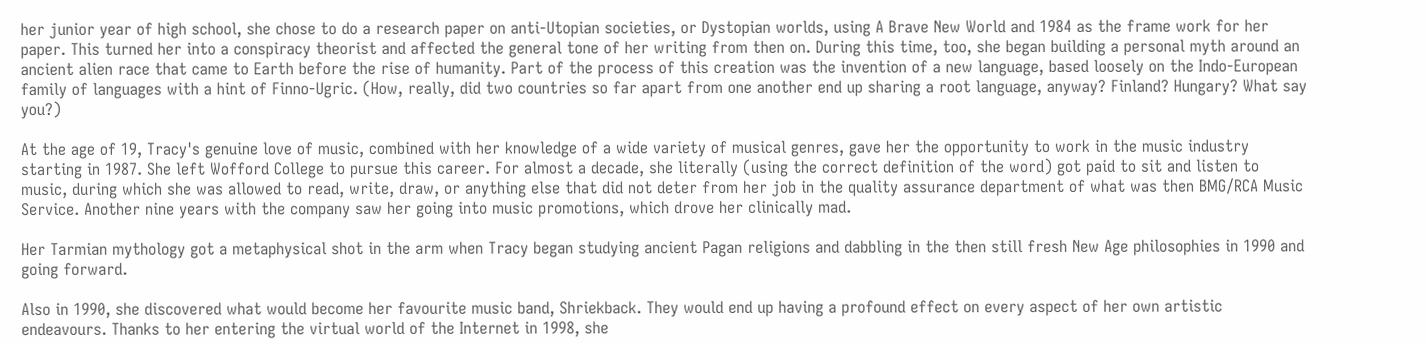her junior year of high school, she chose to do a research paper on anti-Utopian societies, or Dystopian worlds, using A Brave New World and 1984 as the frame work for her paper. This turned her into a conspiracy theorist and affected the general tone of her writing from then on. During this time, too, she began building a personal myth around an ancient alien race that came to Earth before the rise of humanity. Part of the process of this creation was the invention of a new language, based loosely on the Indo-European family of languages with a hint of Finno-Ugric. (How, really, did two countries so far apart from one another end up sharing a root language, anyway? Finland? Hungary? What say you?)

At the age of 19, Tracy's genuine love of music, combined with her knowledge of a wide variety of musical genres, gave her the opportunity to work in the music industry starting in 1987. She left Wofford College to pursue this career. For almost a decade, she literally (using the correct definition of the word) got paid to sit and listen to music, during which she was allowed to read, write, draw, or anything else that did not deter from her job in the quality assurance department of what was then BMG/RCA Music Service. Another nine years with the company saw her going into music promotions, which drove her clinically mad.

Her Tarmian mythology got a metaphysical shot in the arm when Tracy began studying ancient Pagan religions and dabbling in the then still fresh New Age philosophies in 1990 and going forward.

Also in 1990, she discovered what would become her favourite music band, Shriekback. They would end up having a profound effect on every aspect of her own artistic endeavours. Thanks to her entering the virtual world of the Internet in 1998, she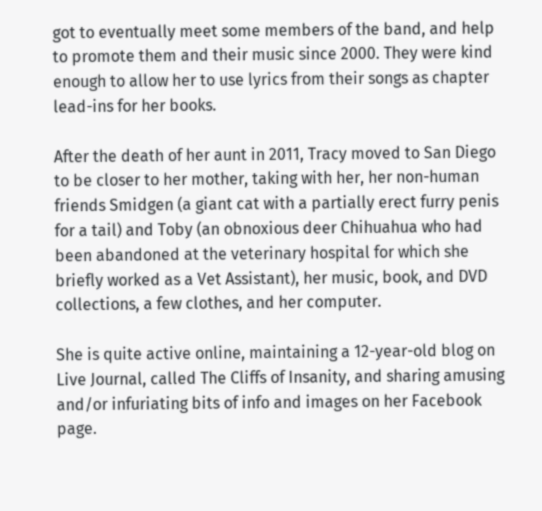got to eventually meet some members of the band, and help to promote them and their music since 2000. They were kind enough to allow her to use lyrics from their songs as chapter lead-ins for her books.

After the death of her aunt in 2011, Tracy moved to San Diego to be closer to her mother, taking with her, her non-human friends Smidgen (a giant cat with a partially erect furry penis for a tail) and Toby (an obnoxious deer Chihuahua who had been abandoned at the veterinary hospital for which she briefly worked as a Vet Assistant), her music, book, and DVD collections, a few clothes, and her computer.

She is quite active online, maintaining a 12-year-old blog on Live Journal, called The Cliffs of Insanity, and sharing amusing and/or infuriating bits of info and images on her Facebook page.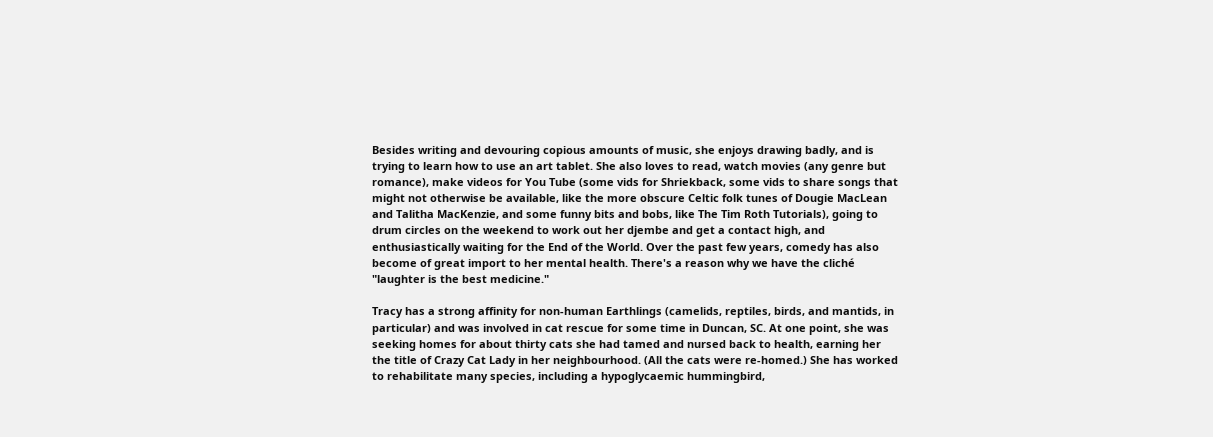Besides writing and devouring copious amounts of music, she enjoys drawing badly, and is trying to learn how to use an art tablet. She also loves to read, watch movies (any genre but romance), make videos for You Tube (some vids for Shriekback, some vids to share songs that might not otherwise be available, like the more obscure Celtic folk tunes of Dougie MacLean and Talitha MacKenzie, and some funny bits and bobs, like The Tim Roth Tutorials), going to drum circles on the weekend to work out her djembe and get a contact high, and enthusiastically waiting for the End of the World. Over the past few years, comedy has also become of great import to her mental health. There's a reason why we have the cliché "laughter is the best medicine."

Tracy has a strong affinity for non-human Earthlings (camelids, reptiles, birds, and mantids, in particular) and was involved in cat rescue for some time in Duncan, SC. At one point, she was seeking homes for about thirty cats she had tamed and nursed back to health, earning her the title of Crazy Cat Lady in her neighbourhood. (All the cats were re-homed.) She has worked to rehabilitate many species, including a hypoglycaemic hummingbird,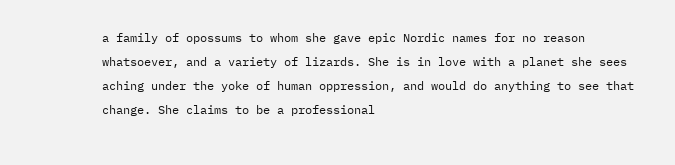a family of opossums to whom she gave epic Nordic names for no reason whatsoever, and a variety of lizards. She is in love with a planet she sees aching under the yoke of human oppression, and would do anything to see that change. She claims to be a professional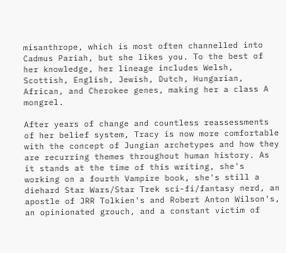misanthrope, which is most often channelled into Cadmus Pariah, but she likes you. To the best of her knowledge, her lineage includes Welsh, Scottish, English, Jewish, Dutch, Hungarian, African, and Cherokee genes, making her a class A mongrel.

After years of change and countless reassessments of her belief system, Tracy is now more comfortable with the concept of Jungian archetypes and how they are recurring themes throughout human history. As it stands at the time of this writing, she's working on a fourth Vampire book, she's still a diehard Star Wars/Star Trek sci-fi/fantasy nerd, an apostle of JRR Tolkien's and Robert Anton Wilson's, an opinionated grouch, and a constant victim of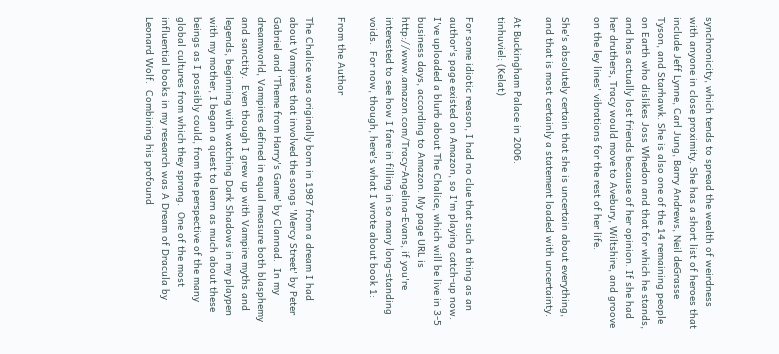synchronicity, which tends to spread the wealth of weirdness with anyone in close proximity. She has a short list of heroes that include Jeff Lynne, Carl Jung, Barry Andrews, Neil deGrasse Tyson, and Starhawk. She is also one of the 14 remaining people on Earth who dislikes Joss Whedon and that for which he stands, and has actually lost friends because of her opinion. If she had her druthers, Tracy would move to Avebury, Wiltshire, and groove on the ley lines' vibrations for the rest of her life.

She's absolutely certain that she is uncertain about everything, and that is most certainly a statement loaded with uncertainty.

At Buckingham Palace in 2006.
tinhuviel: (Kelat)

For some idiotic reason, I had no clue that such a thing as an author's page existed on Amazon, so I'm playing catch-up now. I've uploaded a blurb about The Chalice, which will be live in 3-5 business days, according to Amazon. My page URL is http://www.amazon.com/Tracy-Angelina-Evans, if you're interested to see how I fare in filling in so many long-standing voids.  For now, though, here's what I wrote about book 1:

From the Author

The Chalice was originally born in 1987 from a dream I had about Vampires that involved the songs 'Mercy Street' by Peter Gabriel and 'Theme from Harry's Game' by Clannad.  In my dreamworld, Vampires defined in equal measure both blasphemy and sanctity.  Even though I grew up with Vampire myths and legends, beginning with watching Dark Shadows in my playpen with my mother, I began a quest to learn as much about these beings as I possibly could, from the perspective of the many global cultures from which they sprang.  One of the most influential books in my research was A Dream of Dracula by Leonard Wolf.  Combining his profound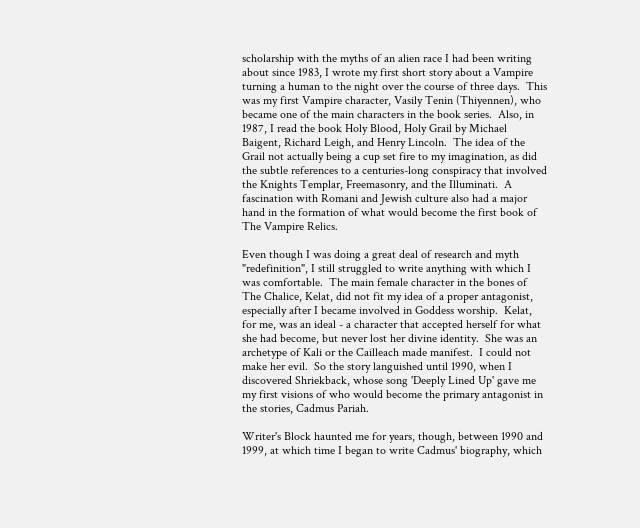scholarship with the myths of an alien race I had been writing about since 1983, I wrote my first short story about a Vampire turning a human to the night over the course of three days.  This was my first Vampire character, Vasily Tenin (Thiyennen), who became one of the main characters in the book series.  Also, in 1987, I read the book Holy Blood, Holy Grail by Michael Baigent, Richard Leigh, and Henry Lincoln.  The idea of the Grail not actually being a cup set fire to my imagination, as did the subtle references to a centuries-long conspiracy that involved the Knights Templar, Freemasonry, and the Illuminati.  A fascination with Romani and Jewish culture also had a major hand in the formation of what would become the first book of The Vampire Relics.

Even though I was doing a great deal of research and myth "redefinition", I still struggled to write anything with which I was comfortable.  The main female character in the bones of The Chalice, Kelat, did not fit my idea of a proper antagonist, especially after I became involved in Goddess worship.  Kelat, for me, was an ideal - a character that accepted herself for what she had become, but never lost her divine identity.  She was an archetype of Kali or the Cailleach made manifest.  I could not make her evil.  So the story languished until 1990, when I discovered Shriekback, whose song 'Deeply Lined Up' gave me my first visions of who would become the primary antagonist in the stories, Cadmus Pariah.

Writer's Block haunted me for years, though, between 1990 and 1999, at which time I began to write Cadmus' biography, which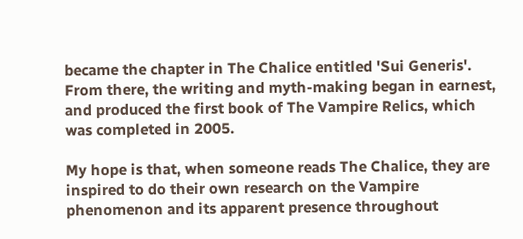became the chapter in The Chalice entitled 'Sui Generis'.  From there, the writing and myth-making began in earnest, and produced the first book of The Vampire Relics, which was completed in 2005.

My hope is that, when someone reads The Chalice, they are inspired to do their own research on the Vampire phenomenon and its apparent presence throughout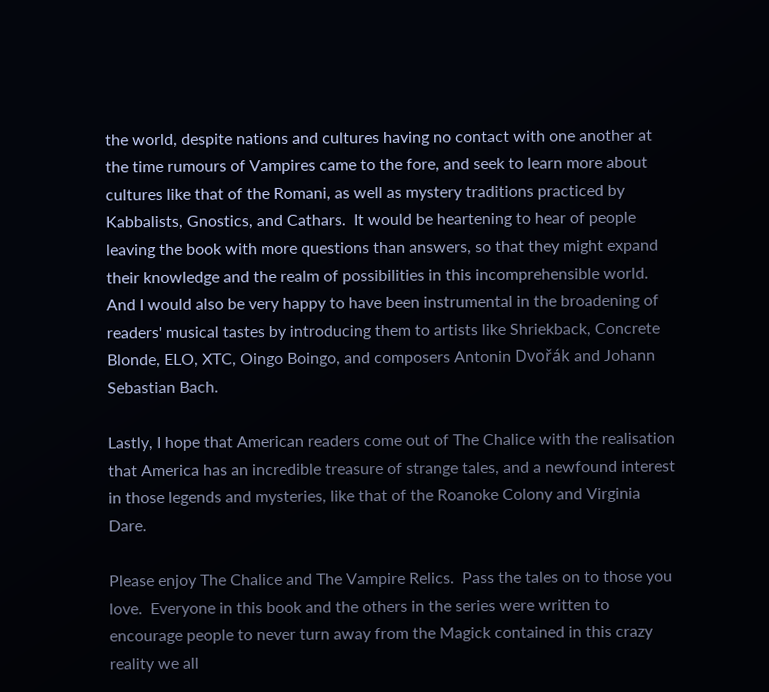the world, despite nations and cultures having no contact with one another at the time rumours of Vampires came to the fore, and seek to learn more about cultures like that of the Romani, as well as mystery traditions practiced by Kabbalists, Gnostics, and Cathars.  It would be heartening to hear of people leaving the book with more questions than answers, so that they might expand their knowledge and the realm of possibilities in this incomprehensible world.  And I would also be very happy to have been instrumental in the broadening of readers' musical tastes by introducing them to artists like Shriekback, Concrete Blonde, ELO, XTC, Oingo Boingo, and composers Antonin Dvořák and Johann Sebastian Bach.

Lastly, I hope that American readers come out of The Chalice with the realisation that America has an incredible treasure of strange tales, and a newfound interest in those legends and mysteries, like that of the Roanoke Colony and Virginia Dare.

Please enjoy The Chalice and The Vampire Relics.  Pass the tales on to those you love.  Everyone in this book and the others in the series were written to encourage people to never turn away from the Magick contained in this crazy reality we all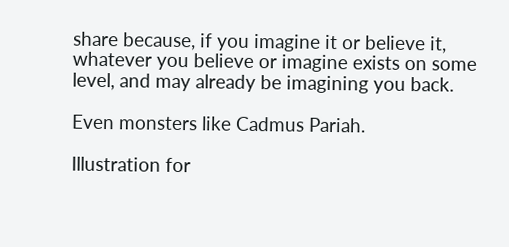share because, if you imagine it or believe it, whatever you believe or imagine exists on some level, and may already be imagining you back.

Even monsters like Cadmus Pariah.

Illustration for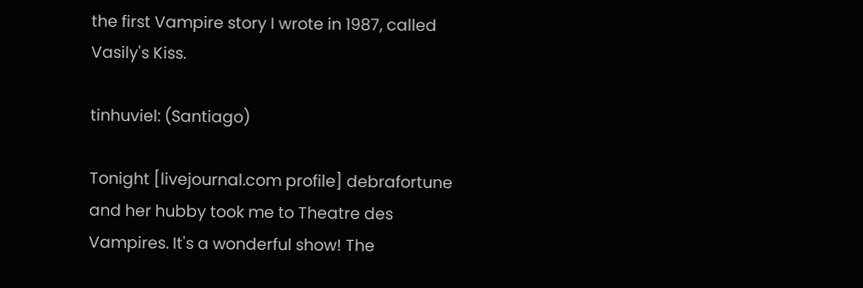the first Vampire story I wrote in 1987, called Vasily's Kiss.

tinhuviel: (Santiago)

Tonight [livejournal.com profile] debrafortune and her hubby took me to Theatre des Vampires. It's a wonderful show! The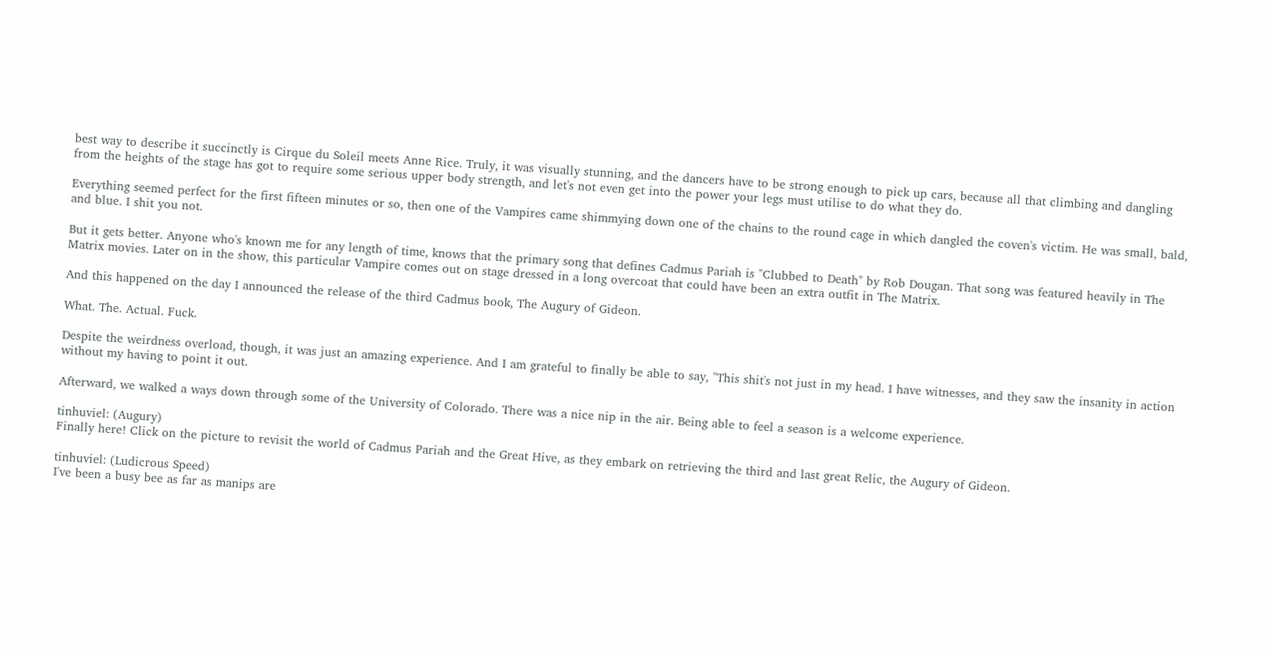best way to describe it succinctly is Cirque du Soleil meets Anne Rice. Truly, it was visually stunning, and the dancers have to be strong enough to pick up cars, because all that climbing and dangling from the heights of the stage has got to require some serious upper body strength, and let's not even get into the power your legs must utilise to do what they do.

Everything seemed perfect for the first fifteen minutes or so, then one of the Vampires came shimmying down one of the chains to the round cage in which dangled the coven's victim. He was small, bald, and blue. I shit you not.

But it gets better. Anyone who's known me for any length of time, knows that the primary song that defines Cadmus Pariah is "Clubbed to Death" by Rob Dougan. That song was featured heavily in The Matrix movies. Later on in the show, this particular Vampire comes out on stage dressed in a long overcoat that could have been an extra outfit in The Matrix.

And this happened on the day I announced the release of the third Cadmus book, The Augury of Gideon.

What. The. Actual. Fuck.

Despite the weirdness overload, though, it was just an amazing experience. And I am grateful to finally be able to say, "This shit's not just in my head. I have witnesses, and they saw the insanity in action without my having to point it out.

Afterward, we walked a ways down through some of the University of Colorado. There was a nice nip in the air. Being able to feel a season is a welcome experience.

tinhuviel: (Augury)
Finally here! Click on the picture to revisit the world of Cadmus Pariah and the Great Hive, as they embark on retrieving the third and last great Relic, the Augury of Gideon.

tinhuviel: (Ludicrous Speed)
I've been a busy bee as far as manips are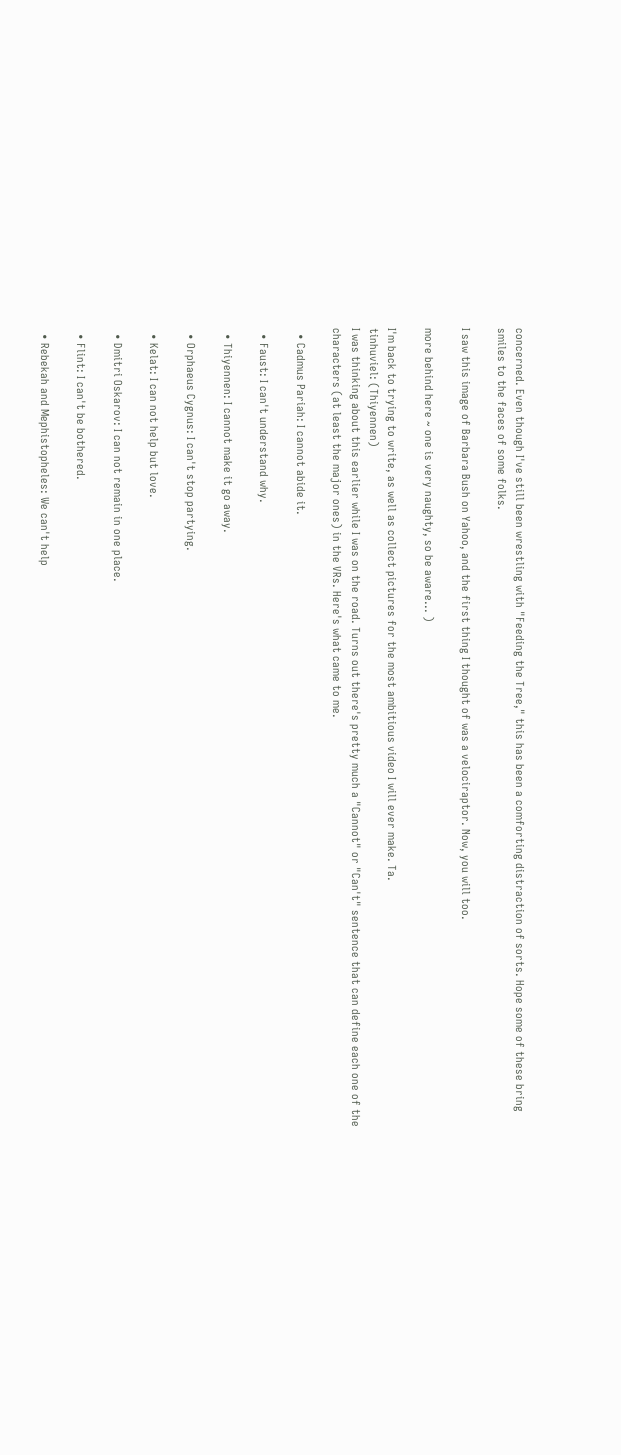concerned. Even though I've still been wrestling with "Feeding the Tree," this has been a comforting distraction of sorts. Hope some of these bring smiles to the faces of some folks.

I saw this image of Barbara Bush on Yahoo, and the first thing I thought of was a velociraptor. Now, you will too.

more behind here ~ one is very naughty, so be aware... )

I'm back to trying to write, as well as collect pictures for the most ambitious video I will ever make. Ta.
tinhuviel: (Thiyennen)
I was thinking about this earlier while I was on the road. Turns out there's pretty much a "Cannot" or "Can't" sentence that can define each one of the characters (at least the major ones) in the VRs. Here's what came to me.

  • Cadmus Pariah: I cannot abide it.

  • Faust: I can't understand why.

  • Thiyennen: I cannot make it go away.

  • Orphaeus Cygnus: I can't stop partying.

  • Kelat: I can not help but love.

  • Dmitri Oskarov: I can not remain in one place.

  • Flint: I can't be bothered.

  • Rebekah and Mephistopheles: We can't help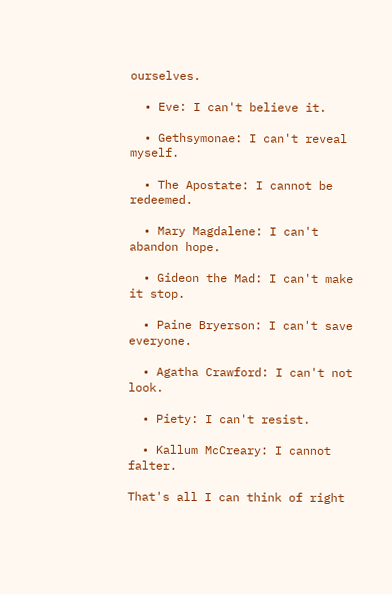ourselves.

  • Eve: I can't believe it.

  • Gethsymonae: I can't reveal myself.

  • The Apostate: I cannot be redeemed.

  • Mary Magdalene: I can't abandon hope.

  • Gideon the Mad: I can't make it stop.

  • Paine Bryerson: I can't save everyone.

  • Agatha Crawford: I can't not look.

  • Piety: I can't resist.

  • Kallum McCreary: I cannot falter.

That's all I can think of right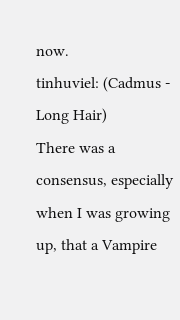now.
tinhuviel: (Cadmus - Long Hair)
There was a consensus, especially when I was growing up, that a Vampire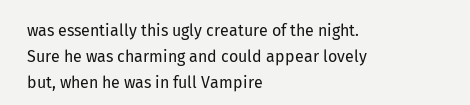was essentially this ugly creature of the night. Sure he was charming and could appear lovely but, when he was in full Vampire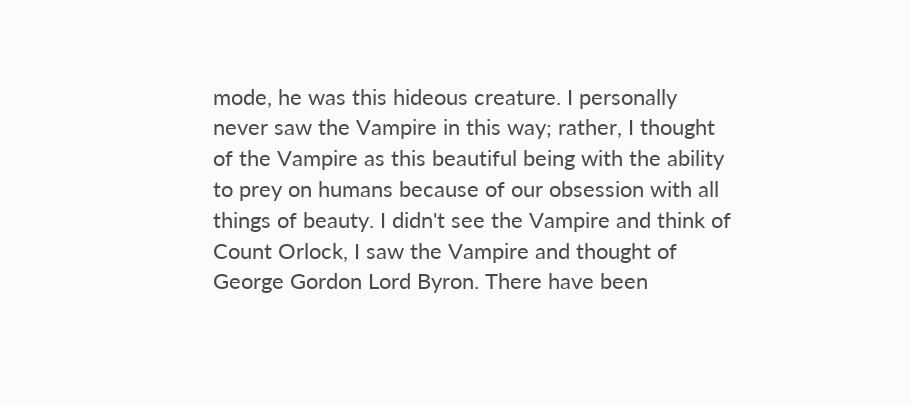mode, he was this hideous creature. I personally never saw the Vampire in this way; rather, I thought of the Vampire as this beautiful being with the ability to prey on humans because of our obsession with all things of beauty. I didn't see the Vampire and think of Count Orlock, I saw the Vampire and thought of George Gordon Lord Byron. There have been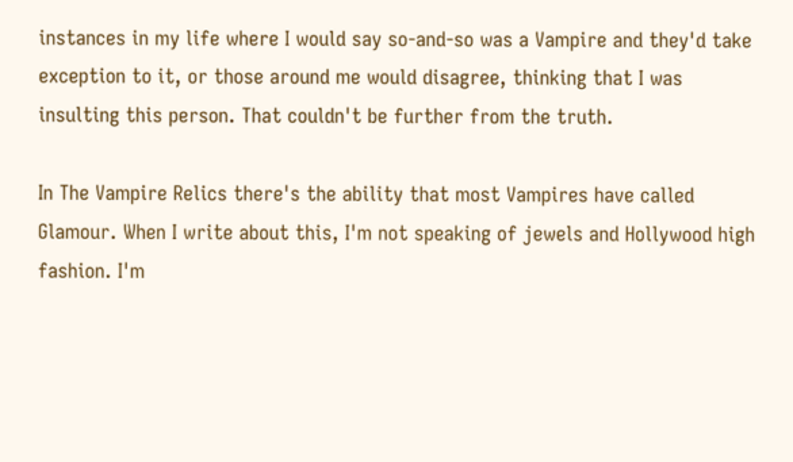instances in my life where I would say so-and-so was a Vampire and they'd take exception to it, or those around me would disagree, thinking that I was insulting this person. That couldn't be further from the truth.

In The Vampire Relics there's the ability that most Vampires have called Glamour. When I write about this, I'm not speaking of jewels and Hollywood high fashion. I'm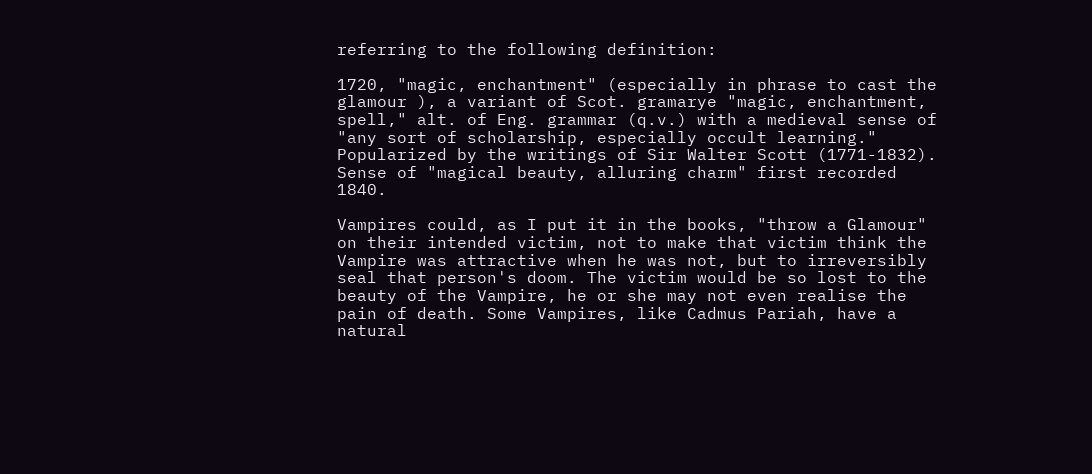referring to the following definition:

1720, "magic, enchantment" (especially in phrase to cast the glamour ), a variant of Scot. gramarye "magic, enchantment, spell," alt. of Eng. grammar (q.v.) with a medieval sense of "any sort of scholarship, especially occult learning." Popularized by the writings of Sir Walter Scott (1771-1832). Sense of "magical beauty, alluring charm" first recorded 1840.

Vampires could, as I put it in the books, "throw a Glamour" on their intended victim, not to make that victim think the Vampire was attractive when he was not, but to irreversibly seal that person's doom. The victim would be so lost to the beauty of the Vampire, he or she may not even realise the pain of death. Some Vampires, like Cadmus Pariah, have a natural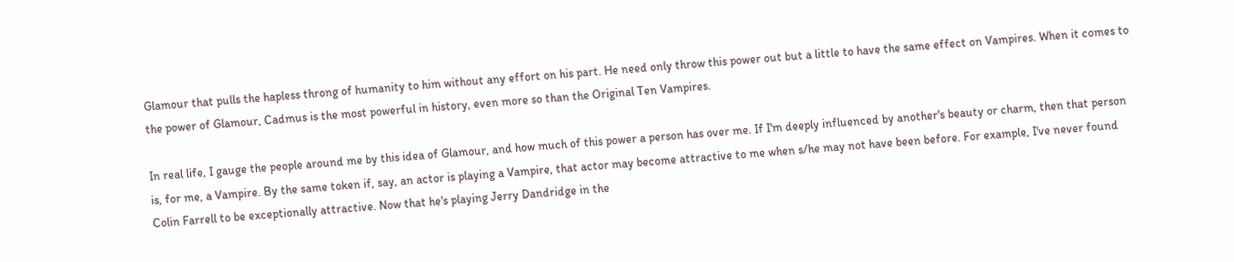Glamour that pulls the hapless throng of humanity to him without any effort on his part. He need only throw this power out but a little to have the same effect on Vampires. When it comes to the power of Glamour, Cadmus is the most powerful in history, even more so than the Original Ten Vampires.

In real life, I gauge the people around me by this idea of Glamour, and how much of this power a person has over me. If I'm deeply influenced by another's beauty or charm, then that person is, for me, a Vampire. By the same token if, say, an actor is playing a Vampire, that actor may become attractive to me when s/he may not have been before. For example, I've never found Colin Farrell to be exceptionally attractive. Now that he's playing Jerry Dandridge in the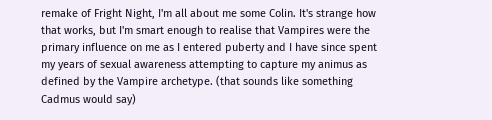remake of Fright Night, I'm all about me some Colin. It's strange how that works, but I'm smart enough to realise that Vampires were the primary influence on me as I entered puberty and I have since spent my years of sexual awareness attempting to capture my animus as defined by the Vampire archetype. (that sounds like something Cadmus would say)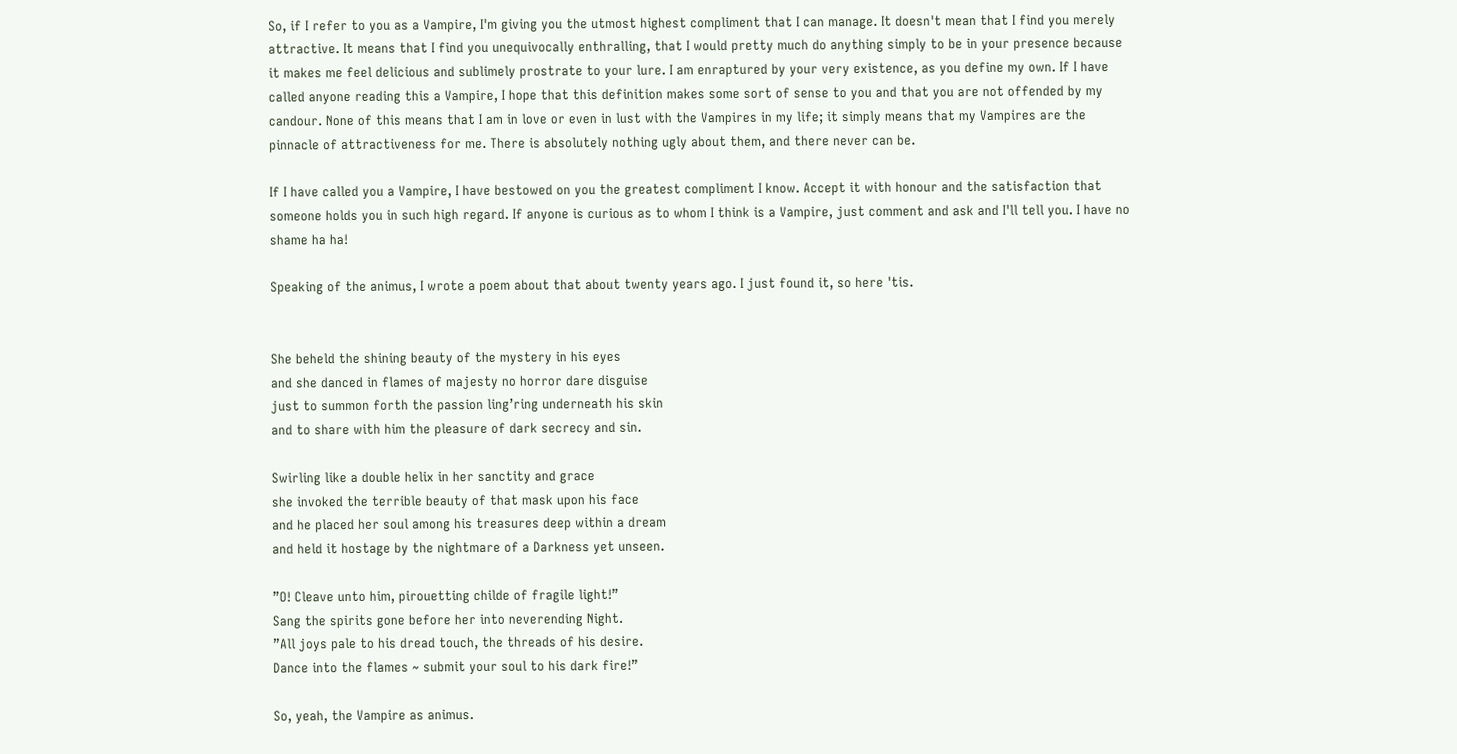So, if I refer to you as a Vampire, I'm giving you the utmost highest compliment that I can manage. It doesn't mean that I find you merely attractive. It means that I find you unequivocally enthralling, that I would pretty much do anything simply to be in your presence because it makes me feel delicious and sublimely prostrate to your lure. I am enraptured by your very existence, as you define my own. If I have called anyone reading this a Vampire, I hope that this definition makes some sort of sense to you and that you are not offended by my candour. None of this means that I am in love or even in lust with the Vampires in my life; it simply means that my Vampires are the pinnacle of attractiveness for me. There is absolutely nothing ugly about them, and there never can be.

If I have called you a Vampire, I have bestowed on you the greatest compliment I know. Accept it with honour and the satisfaction that someone holds you in such high regard. If anyone is curious as to whom I think is a Vampire, just comment and ask and I'll tell you. I have no shame ha ha!

Speaking of the animus, I wrote a poem about that about twenty years ago. I just found it, so here 'tis.


She beheld the shining beauty of the mystery in his eyes
and she danced in flames of majesty no horror dare disguise
just to summon forth the passion ling’ring underneath his skin
and to share with him the pleasure of dark secrecy and sin.

Swirling like a double helix in her sanctity and grace
she invoked the terrible beauty of that mask upon his face
and he placed her soul among his treasures deep within a dream
and held it hostage by the nightmare of a Darkness yet unseen.

”O! Cleave unto him, pirouetting childe of fragile light!”
Sang the spirits gone before her into neverending Night.
”All joys pale to his dread touch, the threads of his desire.
Dance into the flames ~ submit your soul to his dark fire!”

So, yeah, the Vampire as animus.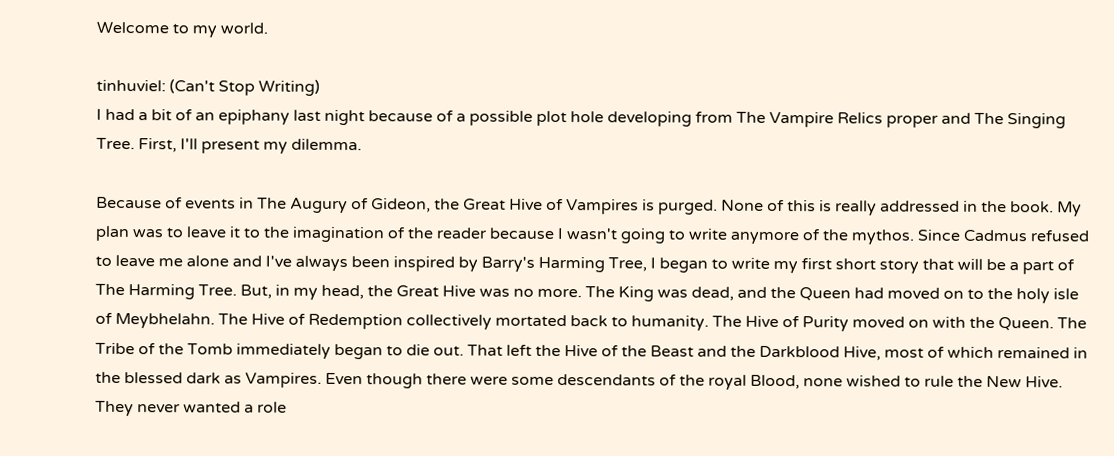Welcome to my world.

tinhuviel: (Can't Stop Writing)
I had a bit of an epiphany last night because of a possible plot hole developing from The Vampire Relics proper and The Singing Tree. First, I'll present my dilemma.

Because of events in The Augury of Gideon, the Great Hive of Vampires is purged. None of this is really addressed in the book. My plan was to leave it to the imagination of the reader because I wasn't going to write anymore of the mythos. Since Cadmus refused to leave me alone and I've always been inspired by Barry's Harming Tree, I began to write my first short story that will be a part of The Harming Tree. But, in my head, the Great Hive was no more. The King was dead, and the Queen had moved on to the holy isle of Meybhelahn. The Hive of Redemption collectively mortated back to humanity. The Hive of Purity moved on with the Queen. The Tribe of the Tomb immediately began to die out. That left the Hive of the Beast and the Darkblood Hive, most of which remained in the blessed dark as Vampires. Even though there were some descendants of the royal Blood, none wished to rule the New Hive. They never wanted a role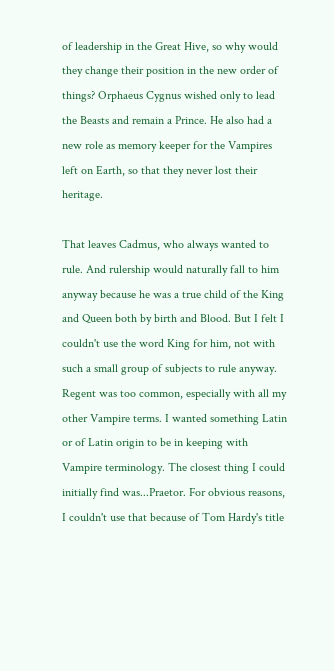of leadership in the Great Hive, so why would they change their position in the new order of things? Orphaeus Cygnus wished only to lead the Beasts and remain a Prince. He also had a new role as memory keeper for the Vampires left on Earth, so that they never lost their heritage.

That leaves Cadmus, who always wanted to rule. And rulership would naturally fall to him anyway because he was a true child of the King and Queen both by birth and Blood. But I felt I couldn't use the word King for him, not with such a small group of subjects to rule anyway. Regent was too common, especially with all my other Vampire terms. I wanted something Latin or of Latin origin to be in keeping with Vampire terminology. The closest thing I could initially find was...Praetor. For obvious reasons, I couldn't use that because of Tom Hardy's title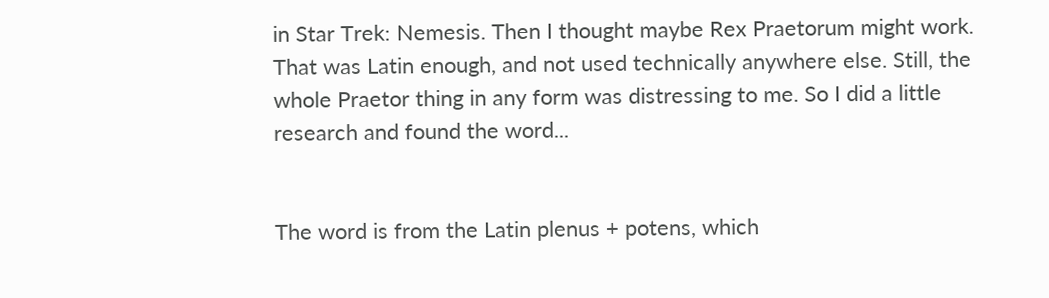in Star Trek: Nemesis. Then I thought maybe Rex Praetorum might work. That was Latin enough, and not used technically anywhere else. Still, the whole Praetor thing in any form was distressing to me. So I did a little research and found the word...


The word is from the Latin plenus + potens, which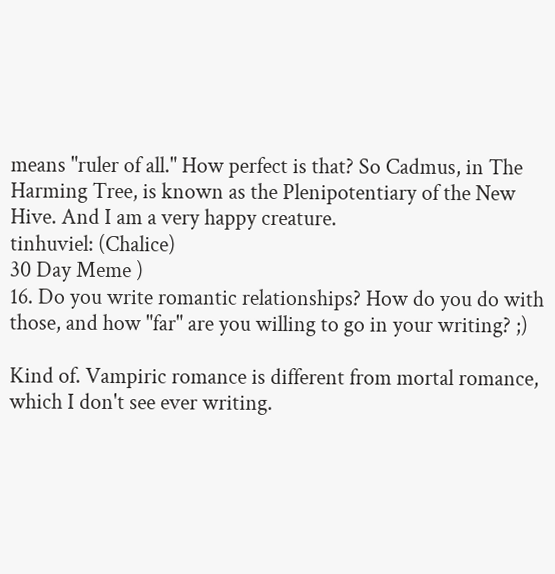means "ruler of all." How perfect is that? So Cadmus, in The Harming Tree, is known as the Plenipotentiary of the New Hive. And I am a very happy creature.
tinhuviel: (Chalice)
30 Day Meme )
16. Do you write romantic relationships? How do you do with those, and how "far" are you willing to go in your writing? ;)

Kind of. Vampiric romance is different from mortal romance, which I don't see ever writing.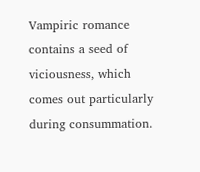Vampiric romance contains a seed of viciousness, which comes out particularly during consummation.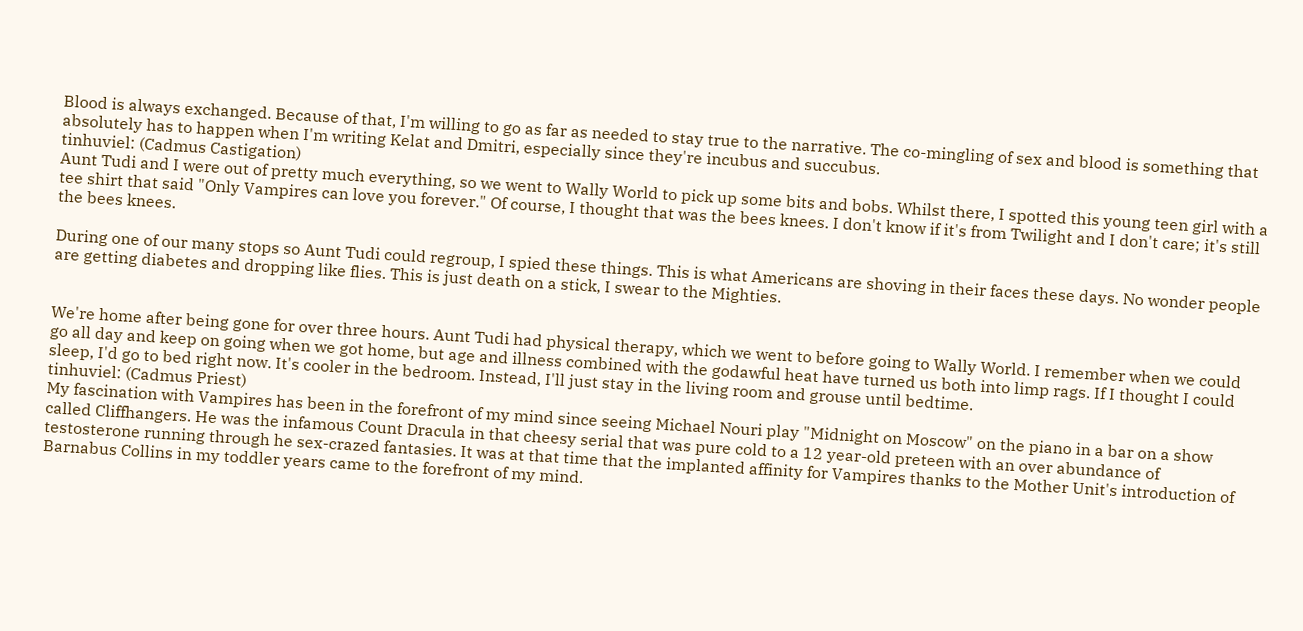Blood is always exchanged. Because of that, I'm willing to go as far as needed to stay true to the narrative. The co-mingling of sex and blood is something that absolutely has to happen when I'm writing Kelat and Dmitri, especially since they're incubus and succubus.
tinhuviel: (Cadmus Castigation)
Aunt Tudi and I were out of pretty much everything, so we went to Wally World to pick up some bits and bobs. Whilst there, I spotted this young teen girl with a tee shirt that said "Only Vampires can love you forever." Of course, I thought that was the bees knees. I don't know if it's from Twilight and I don't care; it's still the bees knees.

During one of our many stops so Aunt Tudi could regroup, I spied these things. This is what Americans are shoving in their faces these days. No wonder people are getting diabetes and dropping like flies. This is just death on a stick, I swear to the Mighties.


We're home after being gone for over three hours. Aunt Tudi had physical therapy, which we went to before going to Wally World. I remember when we could go all day and keep on going when we got home, but age and illness combined with the godawful heat have turned us both into limp rags. If I thought I could sleep, I'd go to bed right now. It's cooler in the bedroom. Instead, I'll just stay in the living room and grouse until bedtime.
tinhuviel: (Cadmus Priest)
My fascination with Vampires has been in the forefront of my mind since seeing Michael Nouri play "Midnight on Moscow" on the piano in a bar on a show called Cliffhangers. He was the infamous Count Dracula in that cheesy serial that was pure cold to a 12 year-old preteen with an over abundance of testosterone running through he sex-crazed fantasies. It was at that time that the implanted affinity for Vampires thanks to the Mother Unit's introduction of Barnabus Collins in my toddler years came to the forefront of my mind.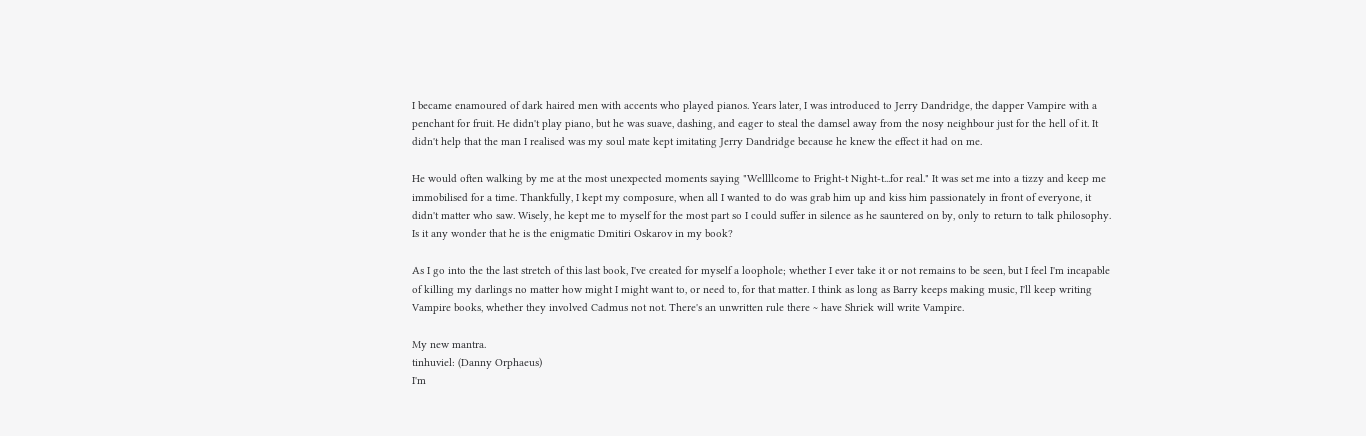I became enamoured of dark haired men with accents who played pianos. Years later, I was introduced to Jerry Dandridge, the dapper Vampire with a penchant for fruit. He didn't play piano, but he was suave, dashing, and eager to steal the damsel away from the nosy neighbour just for the hell of it. It didn't help that the man I realised was my soul mate kept imitating Jerry Dandridge because he knew the effect it had on me.

He would often walking by me at the most unexpected moments saying "Wellllcome to Fright-t Night-t...for real." It was set me into a tizzy and keep me immobilised for a time. Thankfully, I kept my composure, when all I wanted to do was grab him up and kiss him passionately in front of everyone, it didn't matter who saw. Wisely, he kept me to myself for the most part so I could suffer in silence as he sauntered on by, only to return to talk philosophy. Is it any wonder that he is the enigmatic Dmitiri Oskarov in my book?

As I go into the the last stretch of this last book, I've created for myself a loophole; whether I ever take it or not remains to be seen, but I feel I'm incapable of killing my darlings no matter how might I might want to, or need to, for that matter. I think as long as Barry keeps making music, I'll keep writing Vampire books, whether they involved Cadmus not not. There's an unwritten rule there ~ have Shriek will write Vampire.

My new mantra.
tinhuviel: (Danny Orphaeus)
I'm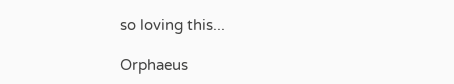so loving this...

Orphaeus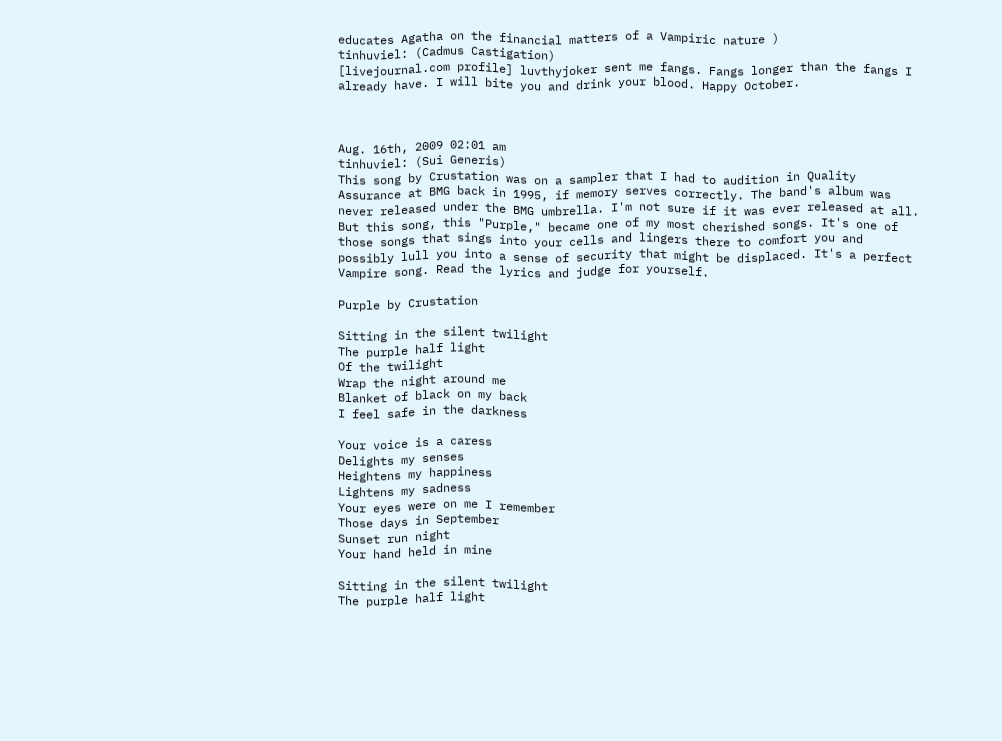educates Agatha on the financial matters of a Vampiric nature )
tinhuviel: (Cadmus Castigation)
[livejournal.com profile] luvthyjoker sent me fangs. Fangs longer than the fangs I already have. I will bite you and drink your blood. Happy October.



Aug. 16th, 2009 02:01 am
tinhuviel: (Sui Generis)
This song by Crustation was on a sampler that I had to audition in Quality Assurance at BMG back in 1995, if memory serves correctly. The band's album was never released under the BMG umbrella. I'm not sure if it was ever released at all. But this song, this "Purple," became one of my most cherished songs. It's one of those songs that sings into your cells and lingers there to comfort you and possibly lull you into a sense of security that might be displaced. It's a perfect Vampire song. Read the lyrics and judge for yourself.

Purple by Crustation

Sitting in the silent twilight
The purple half light
Of the twilight
Wrap the night around me
Blanket of black on my back
I feel safe in the darkness

Your voice is a caress
Delights my senses
Heightens my happiness
Lightens my sadness
Your eyes were on me I remember
Those days in September
Sunset run night
Your hand held in mine

Sitting in the silent twilight
The purple half light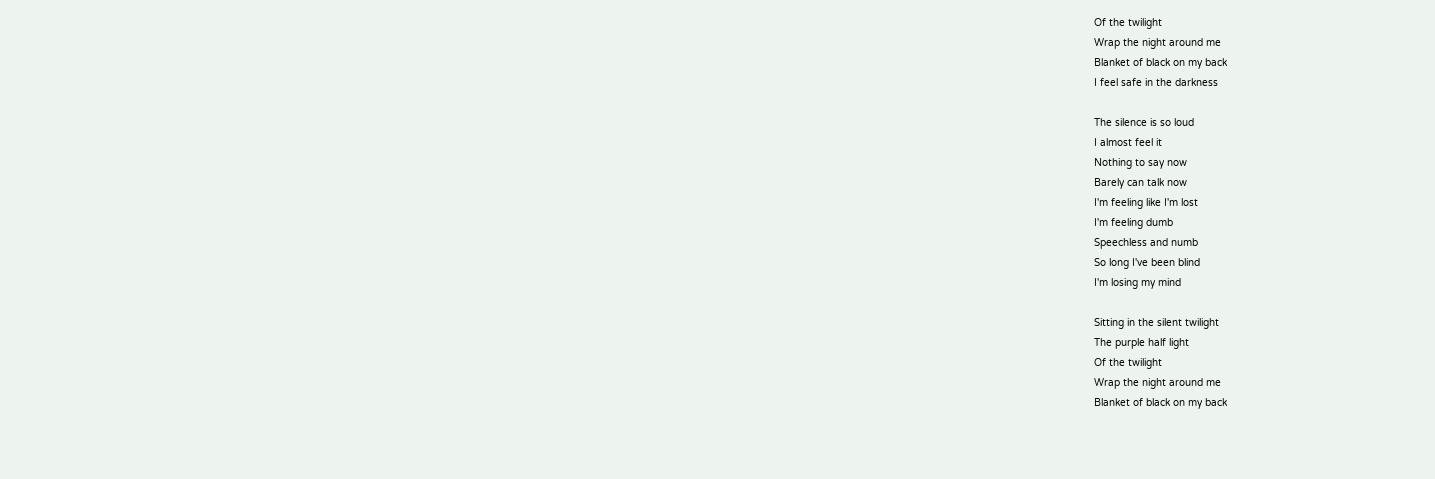Of the twilight
Wrap the night around me
Blanket of black on my back
I feel safe in the darkness

The silence is so loud
I almost feel it
Nothing to say now
Barely can talk now
I'm feeling like I'm lost
I'm feeling dumb
Speechless and numb
So long I've been blind
I'm losing my mind

Sitting in the silent twilight
The purple half light
Of the twilight
Wrap the night around me
Blanket of black on my back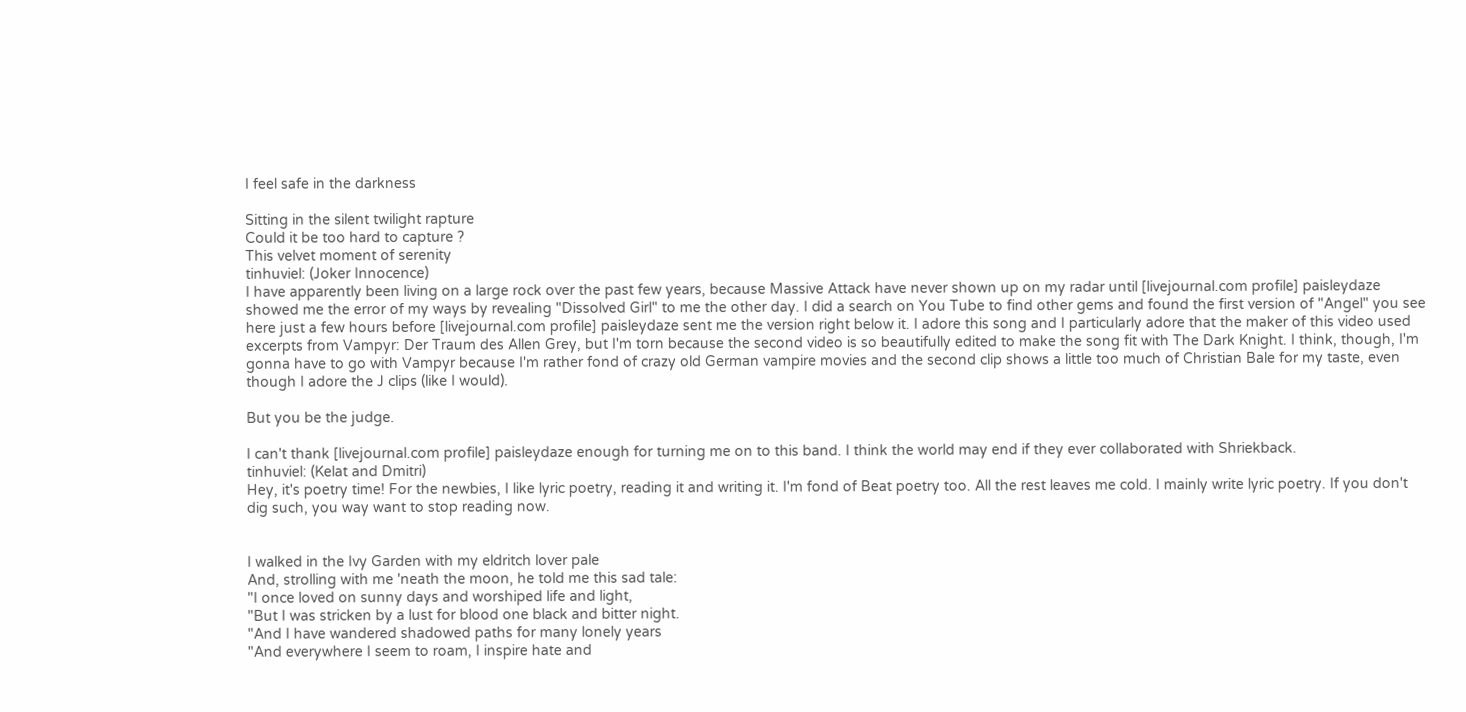I feel safe in the darkness

Sitting in the silent twilight rapture
Could it be too hard to capture ?
This velvet moment of serenity
tinhuviel: (Joker Innocence)
I have apparently been living on a large rock over the past few years, because Massive Attack have never shown up on my radar until [livejournal.com profile] paisleydaze showed me the error of my ways by revealing "Dissolved Girl" to me the other day. I did a search on You Tube to find other gems and found the first version of "Angel" you see here just a few hours before [livejournal.com profile] paisleydaze sent me the version right below it. I adore this song and I particularly adore that the maker of this video used excerpts from Vampyr: Der Traum des Allen Grey, but I'm torn because the second video is so beautifully edited to make the song fit with The Dark Knight. I think, though, I'm gonna have to go with Vampyr because I'm rather fond of crazy old German vampire movies and the second clip shows a little too much of Christian Bale for my taste, even though I adore the J clips (like I would).

But you be the judge.

I can't thank [livejournal.com profile] paisleydaze enough for turning me on to this band. I think the world may end if they ever collaborated with Shriekback.
tinhuviel: (Kelat and Dmitri)
Hey, it's poetry time! For the newbies, I like lyric poetry, reading it and writing it. I'm fond of Beat poetry too. All the rest leaves me cold. I mainly write lyric poetry. If you don't dig such, you way want to stop reading now.


I walked in the Ivy Garden with my eldritch lover pale
And, strolling with me 'neath the moon, he told me this sad tale:
"I once loved on sunny days and worshiped life and light,
"But I was stricken by a lust for blood one black and bitter night.
"And I have wandered shadowed paths for many lonely years
"And everywhere I seem to roam, I inspire hate and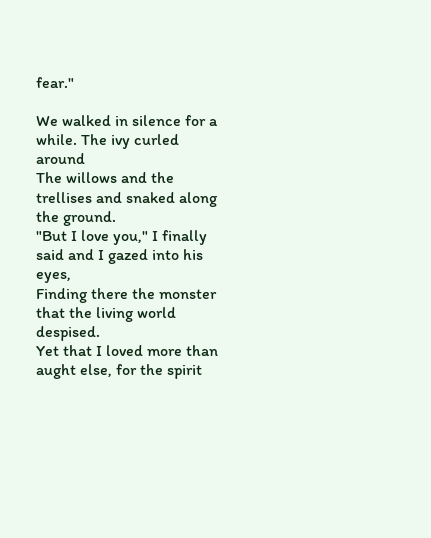fear."

We walked in silence for a while. The ivy curled around
The willows and the trellises and snaked along the ground.
"But I love you," I finally said and I gazed into his eyes,
Finding there the monster that the living world despised.
Yet that I loved more than aught else, for the spirit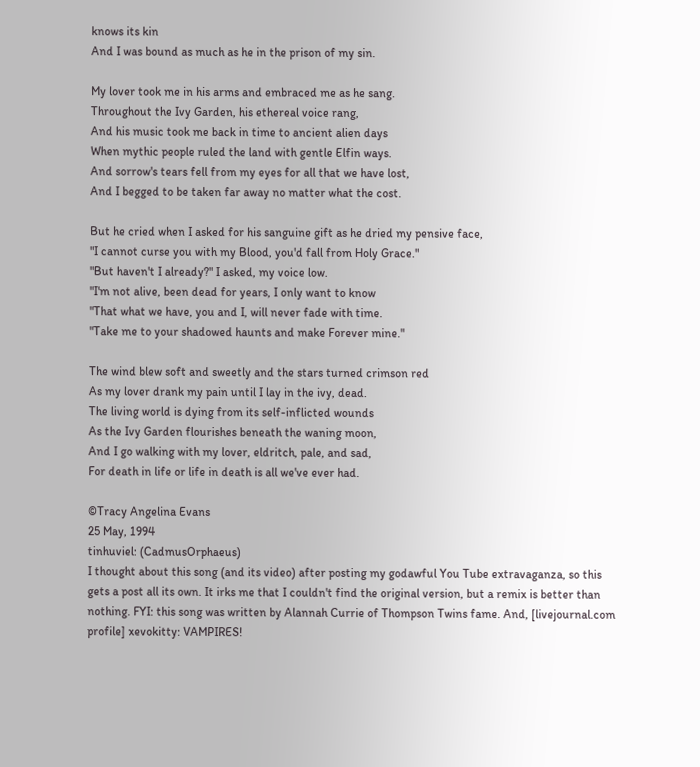knows its kin
And I was bound as much as he in the prison of my sin.

My lover took me in his arms and embraced me as he sang.
Throughout the Ivy Garden, his ethereal voice rang,
And his music took me back in time to ancient alien days
When mythic people ruled the land with gentle Elfin ways.
And sorrow's tears fell from my eyes for all that we have lost,
And I begged to be taken far away no matter what the cost.

But he cried when I asked for his sanguine gift as he dried my pensive face,
"I cannot curse you with my Blood, you'd fall from Holy Grace."
"But haven't I already?" I asked, my voice low.
"I'm not alive, been dead for years, I only want to know
"That what we have, you and I, will never fade with time.
"Take me to your shadowed haunts and make Forever mine."

The wind blew soft and sweetly and the stars turned crimson red
As my lover drank my pain until I lay in the ivy, dead.
The living world is dying from its self-inflicted wounds
As the Ivy Garden flourishes beneath the waning moon,
And I go walking with my lover, eldritch, pale, and sad,
For death in life or life in death is all we've ever had.

©Tracy Angelina Evans
25 May, 1994
tinhuviel: (CadmusOrphaeus)
I thought about this song (and its video) after posting my godawful You Tube extravaganza, so this gets a post all its own. It irks me that I couldn't find the original version, but a remix is better than nothing. FYI: this song was written by Alannah Currie of Thompson Twins fame. And, [livejournal.com profile] xevokitty: VAMPIRES!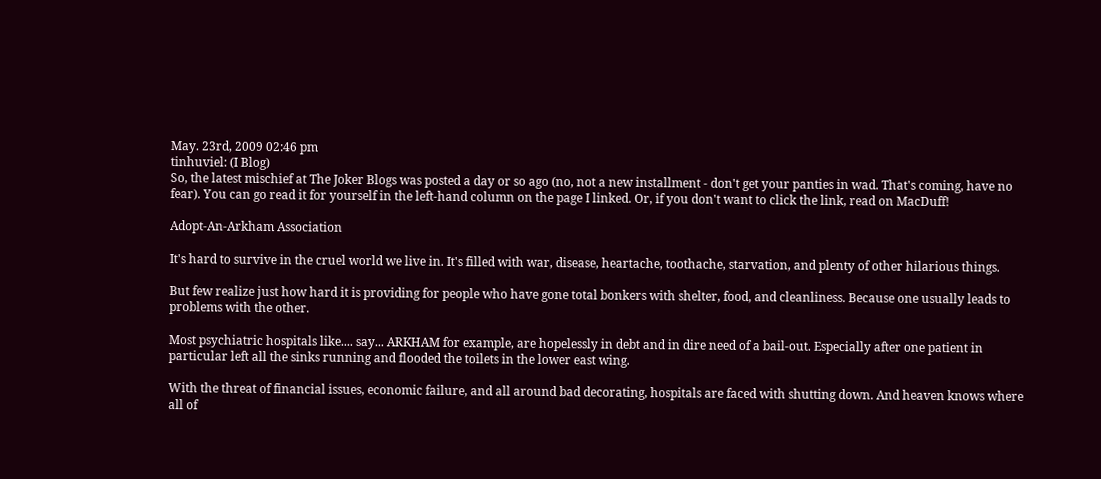May. 23rd, 2009 02:46 pm
tinhuviel: (I Blog)
So, the latest mischief at The Joker Blogs was posted a day or so ago (no, not a new installment - don't get your panties in wad. That's coming, have no fear). You can go read it for yourself in the left-hand column on the page I linked. Or, if you don't want to click the link, read on MacDuff!

Adopt-An-Arkham Association

It's hard to survive in the cruel world we live in. It's filled with war, disease, heartache, toothache, starvation, and plenty of other hilarious things.

But few realize just how hard it is providing for people who have gone total bonkers with shelter, food, and cleanliness. Because one usually leads to problems with the other.

Most psychiatric hospitals like.... say... ARKHAM for example, are hopelessly in debt and in dire need of a bail-out. Especially after one patient in particular left all the sinks running and flooded the toilets in the lower east wing.

With the threat of financial issues, economic failure, and all around bad decorating, hospitals are faced with shutting down. And heaven knows where all of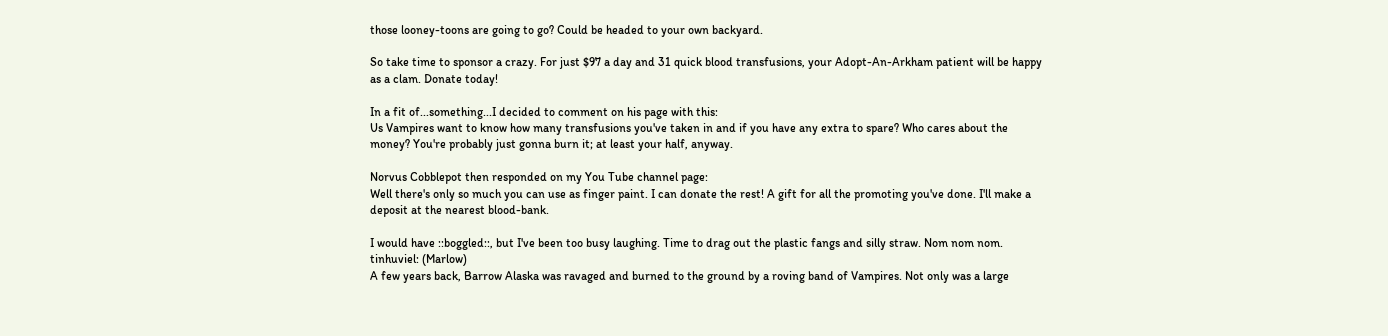those looney-toons are going to go? Could be headed to your own backyard.

So take time to sponsor a crazy. For just $97 a day and 31 quick blood transfusions, your Adopt-An-Arkham patient will be happy as a clam. Donate today!

In a fit of...something...I decided to comment on his page with this:
Us Vampires want to know how many transfusions you've taken in and if you have any extra to spare? Who cares about the money? You're probably just gonna burn it; at least your half, anyway.

Norvus Cobblepot then responded on my You Tube channel page:
Well there's only so much you can use as finger paint. I can donate the rest! A gift for all the promoting you've done. I'll make a deposit at the nearest blood-bank.

I would have ::boggled::, but I've been too busy laughing. Time to drag out the plastic fangs and silly straw. Nom nom nom.
tinhuviel: (Marlow)
A few years back, Barrow Alaska was ravaged and burned to the ground by a roving band of Vampires. Not only was a large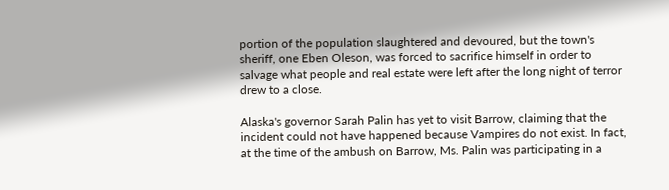portion of the population slaughtered and devoured, but the town's sheriff, one Eben Oleson, was forced to sacrifice himself in order to salvage what people and real estate were left after the long night of terror drew to a close.

Alaska's governor Sarah Palin has yet to visit Barrow, claiming that the incident could not have happened because Vampires do not exist. In fact, at the time of the ambush on Barrow, Ms. Palin was participating in a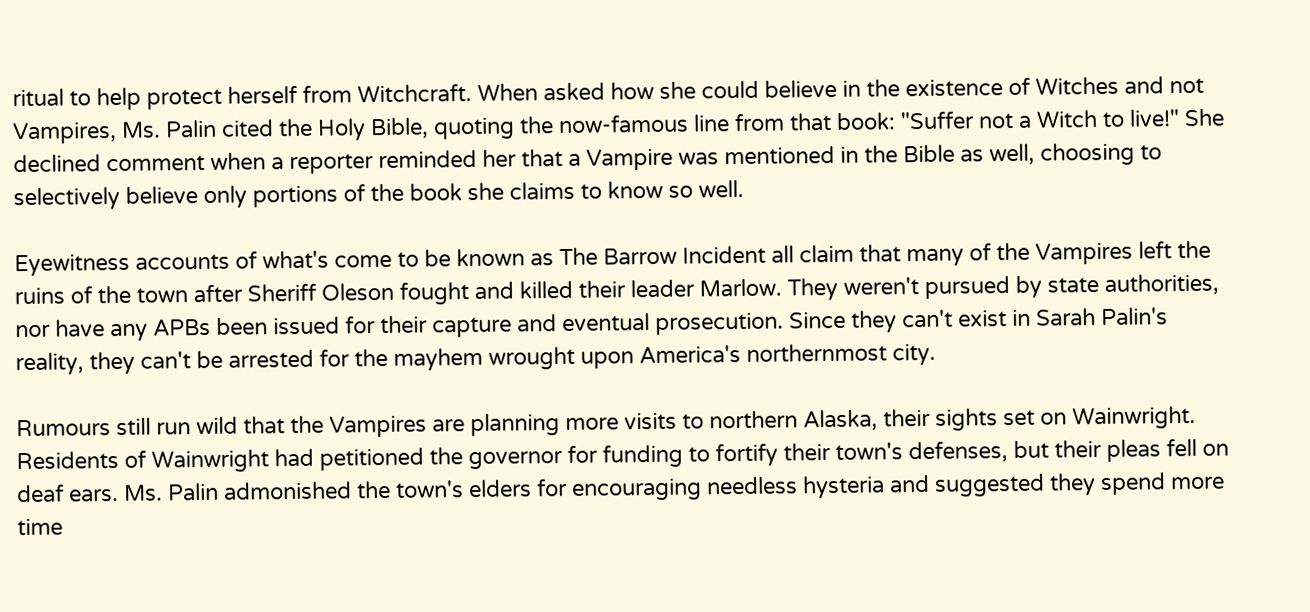ritual to help protect herself from Witchcraft. When asked how she could believe in the existence of Witches and not Vampires, Ms. Palin cited the Holy Bible, quoting the now-famous line from that book: "Suffer not a Witch to live!" She declined comment when a reporter reminded her that a Vampire was mentioned in the Bible as well, choosing to selectively believe only portions of the book she claims to know so well.

Eyewitness accounts of what's come to be known as The Barrow Incident all claim that many of the Vampires left the ruins of the town after Sheriff Oleson fought and killed their leader Marlow. They weren't pursued by state authorities, nor have any APBs been issued for their capture and eventual prosecution. Since they can't exist in Sarah Palin's reality, they can't be arrested for the mayhem wrought upon America's northernmost city.

Rumours still run wild that the Vampires are planning more visits to northern Alaska, their sights set on Wainwright. Residents of Wainwright had petitioned the governor for funding to fortify their town's defenses, but their pleas fell on deaf ears. Ms. Palin admonished the town's elders for encouraging needless hysteria and suggested they spend more time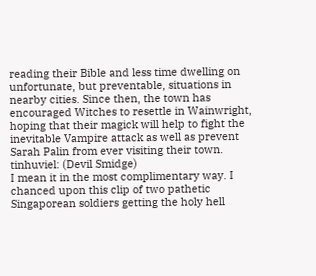reading their Bible and less time dwelling on unfortunate, but preventable, situations in nearby cities. Since then, the town has encouraged Witches to resettle in Wainwright, hoping that their magick will help to fight the inevitable Vampire attack as well as prevent Sarah Palin from ever visiting their town.
tinhuviel: (Devil Smidge)
I mean it in the most complimentary way. I chanced upon this clip of two pathetic Singaporean soldiers getting the holy hell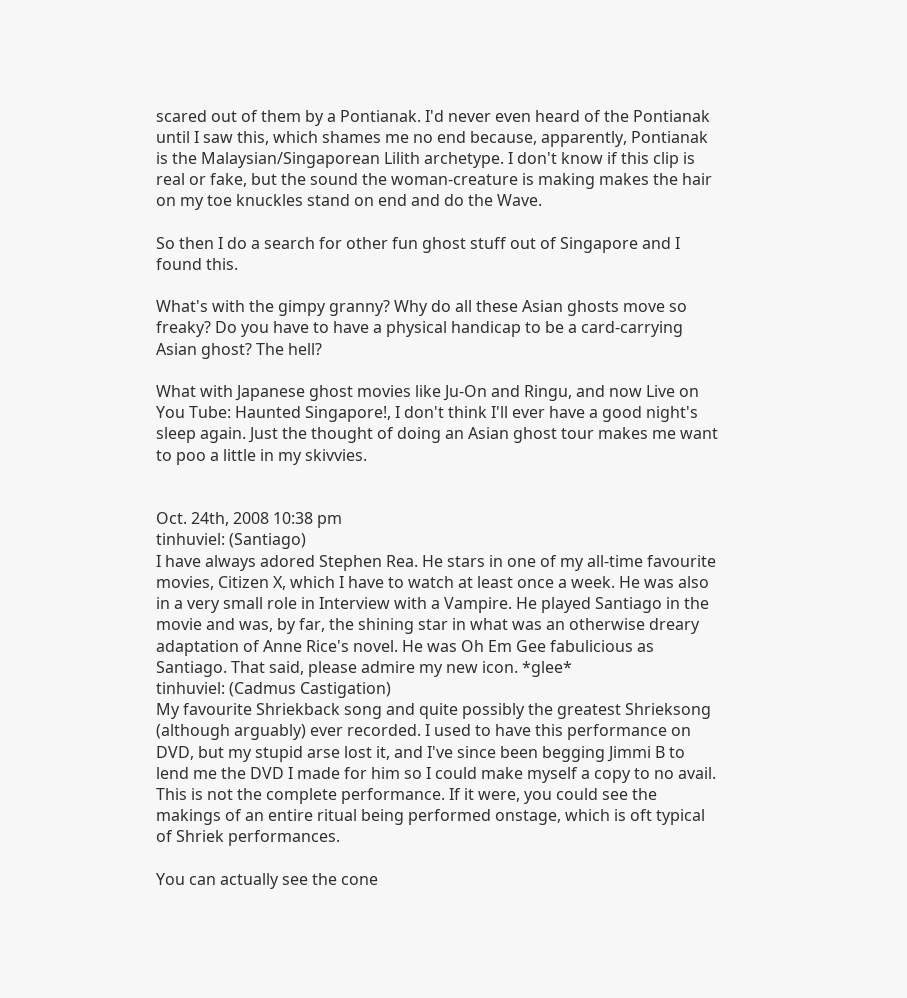scared out of them by a Pontianak. I'd never even heard of the Pontianak until I saw this, which shames me no end because, apparently, Pontianak is the Malaysian/Singaporean Lilith archetype. I don't know if this clip is real or fake, but the sound the woman-creature is making makes the hair on my toe knuckles stand on end and do the Wave.

So then I do a search for other fun ghost stuff out of Singapore and I found this.

What's with the gimpy granny? Why do all these Asian ghosts move so freaky? Do you have to have a physical handicap to be a card-carrying Asian ghost? The hell?

What with Japanese ghost movies like Ju-On and Ringu, and now Live on You Tube: Haunted Singapore!, I don't think I'll ever have a good night's sleep again. Just the thought of doing an Asian ghost tour makes me want to poo a little in my skivvies.


Oct. 24th, 2008 10:38 pm
tinhuviel: (Santiago)
I have always adored Stephen Rea. He stars in one of my all-time favourite movies, Citizen X, which I have to watch at least once a week. He was also in a very small role in Interview with a Vampire. He played Santiago in the movie and was, by far, the shining star in what was an otherwise dreary adaptation of Anne Rice's novel. He was Oh Em Gee fabulicious as Santiago. That said, please admire my new icon. *glee*
tinhuviel: (Cadmus Castigation)
My favourite Shriekback song and quite possibly the greatest Shrieksong (although arguably) ever recorded. I used to have this performance on DVD, but my stupid arse lost it, and I've since been begging Jimmi B to lend me the DVD I made for him so I could make myself a copy to no avail. This is not the complete performance. If it were, you could see the makings of an entire ritual being performed onstage, which is oft typical of Shriek performances.

You can actually see the cone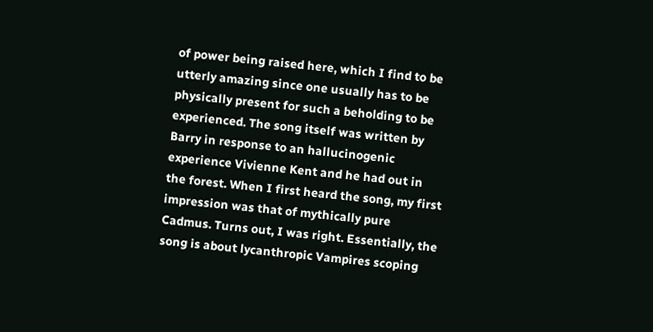of power being raised here, which I find to be utterly amazing since one usually has to be physically present for such a beholding to be experienced. The song itself was written by Barry in response to an hallucinogenic experience Vivienne Kent and he had out in the forest. When I first heard the song, my first impression was that of mythically pure Cadmus. Turns out, I was right. Essentially, the song is about lycanthropic Vampires scoping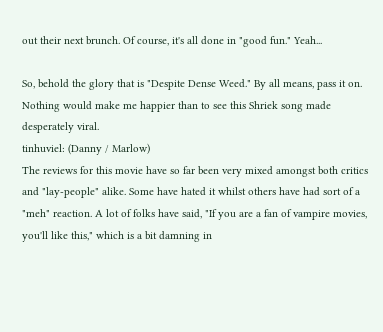out their next brunch. Of course, it's all done in "good fun." Yeah...

So, behold the glory that is "Despite Dense Weed." By all means, pass it on. Nothing would make me happier than to see this Shriek song made desperately viral.
tinhuviel: (Danny / Marlow)
The reviews for this movie have so far been very mixed amongst both critics and "lay-people" alike. Some have hated it whilst others have had sort of a "meh" reaction. A lot of folks have said, "If you are a fan of vampire movies, you'll like this," which is a bit damning in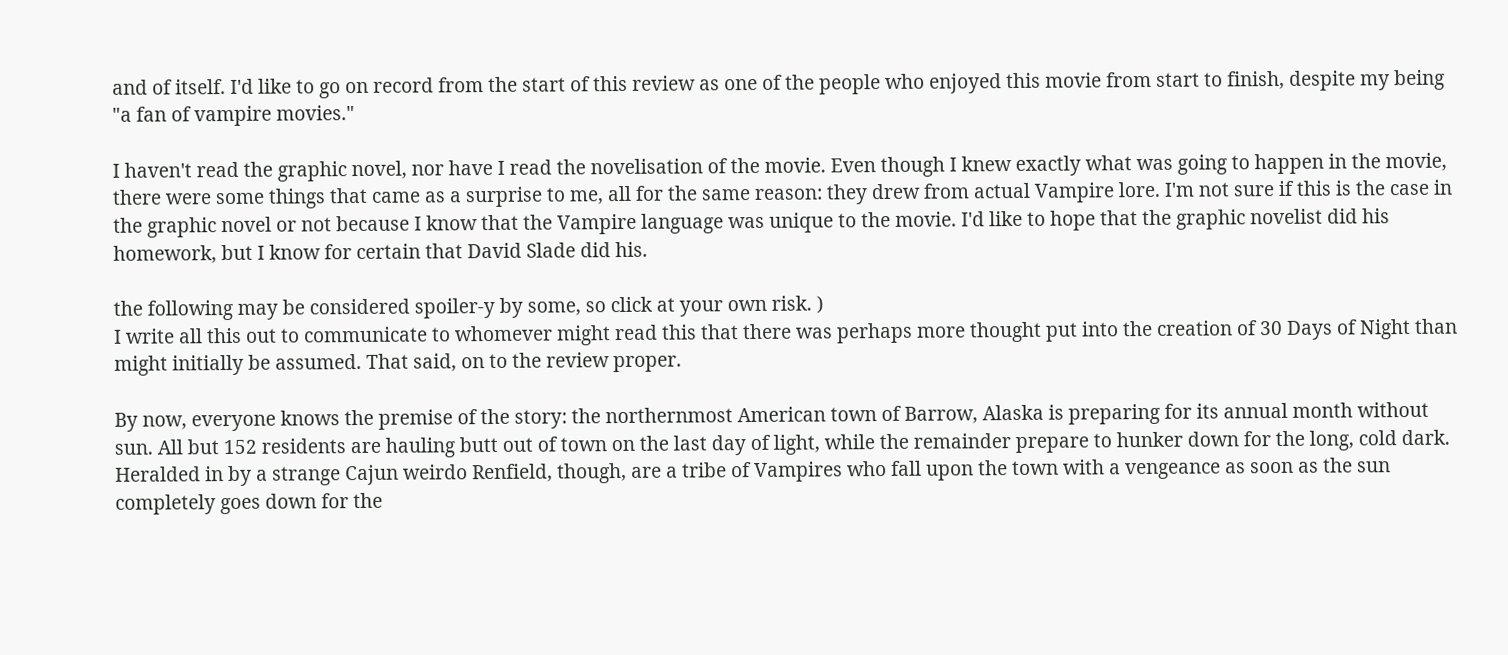and of itself. I'd like to go on record from the start of this review as one of the people who enjoyed this movie from start to finish, despite my being "a fan of vampire movies."

I haven't read the graphic novel, nor have I read the novelisation of the movie. Even though I knew exactly what was going to happen in the movie, there were some things that came as a surprise to me, all for the same reason: they drew from actual Vampire lore. I'm not sure if this is the case in the graphic novel or not because I know that the Vampire language was unique to the movie. I'd like to hope that the graphic novelist did his homework, but I know for certain that David Slade did his.

the following may be considered spoiler-y by some, so click at your own risk. )
I write all this out to communicate to whomever might read this that there was perhaps more thought put into the creation of 30 Days of Night than might initially be assumed. That said, on to the review proper.

By now, everyone knows the premise of the story: the northernmost American town of Barrow, Alaska is preparing for its annual month without sun. All but 152 residents are hauling butt out of town on the last day of light, while the remainder prepare to hunker down for the long, cold dark. Heralded in by a strange Cajun weirdo Renfield, though, are a tribe of Vampires who fall upon the town with a vengeance as soon as the sun completely goes down for the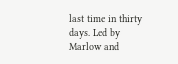last time in thirty days. Led by Marlow and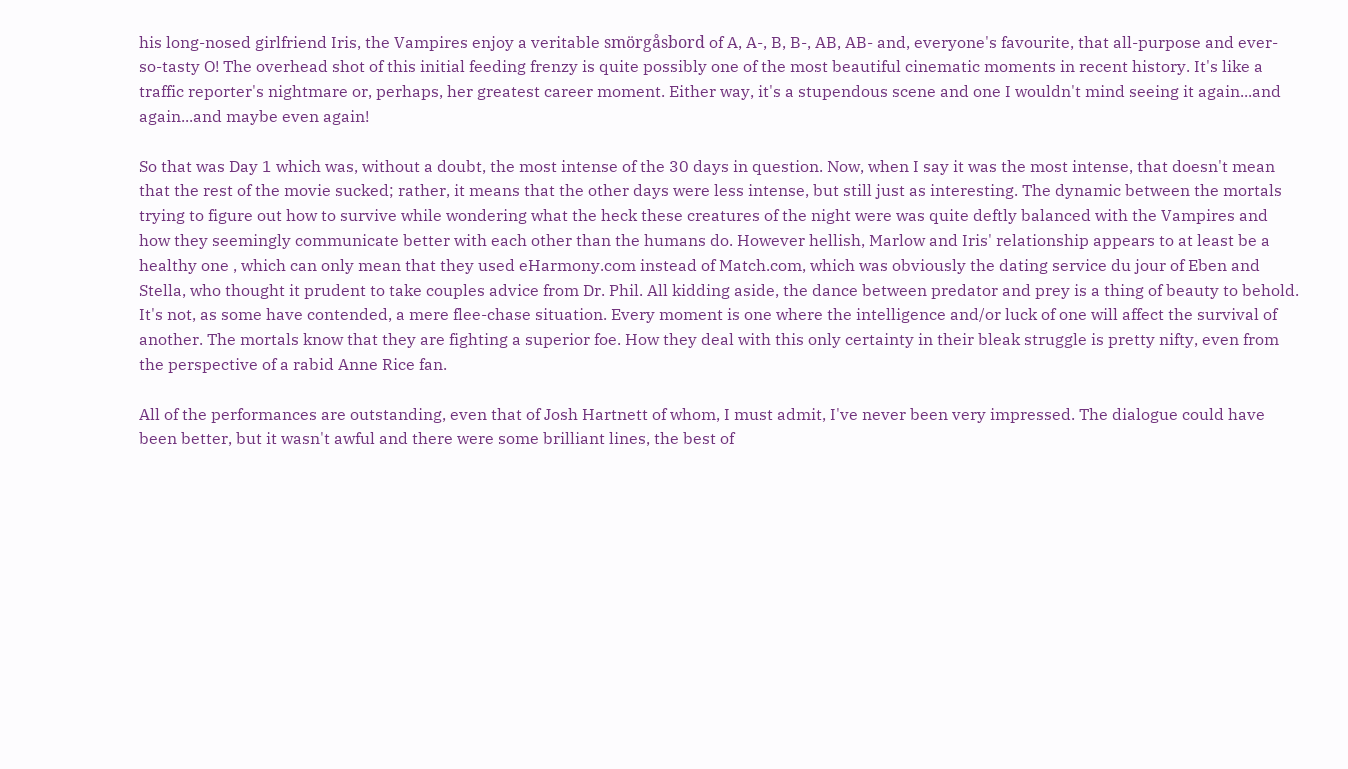his long-nosed girlfriend Iris, the Vampires enjoy a veritable smörgåsbord of A, A-, B, B-, AB, AB- and, everyone's favourite, that all-purpose and ever-so-tasty O! The overhead shot of this initial feeding frenzy is quite possibly one of the most beautiful cinematic moments in recent history. It's like a traffic reporter's nightmare or, perhaps, her greatest career moment. Either way, it's a stupendous scene and one I wouldn't mind seeing it again...and again...and maybe even again!

So that was Day 1 which was, without a doubt, the most intense of the 30 days in question. Now, when I say it was the most intense, that doesn't mean that the rest of the movie sucked; rather, it means that the other days were less intense, but still just as interesting. The dynamic between the mortals trying to figure out how to survive while wondering what the heck these creatures of the night were was quite deftly balanced with the Vampires and how they seemingly communicate better with each other than the humans do. However hellish, Marlow and Iris' relationship appears to at least be a healthy one , which can only mean that they used eHarmony.com instead of Match.com, which was obviously the dating service du jour of Eben and Stella, who thought it prudent to take couples advice from Dr. Phil. All kidding aside, the dance between predator and prey is a thing of beauty to behold. It's not, as some have contended, a mere flee-chase situation. Every moment is one where the intelligence and/or luck of one will affect the survival of another. The mortals know that they are fighting a superior foe. How they deal with this only certainty in their bleak struggle is pretty nifty, even from the perspective of a rabid Anne Rice fan.

All of the performances are outstanding, even that of Josh Hartnett of whom, I must admit, I've never been very impressed. The dialogue could have been better, but it wasn't awful and there were some brilliant lines, the best of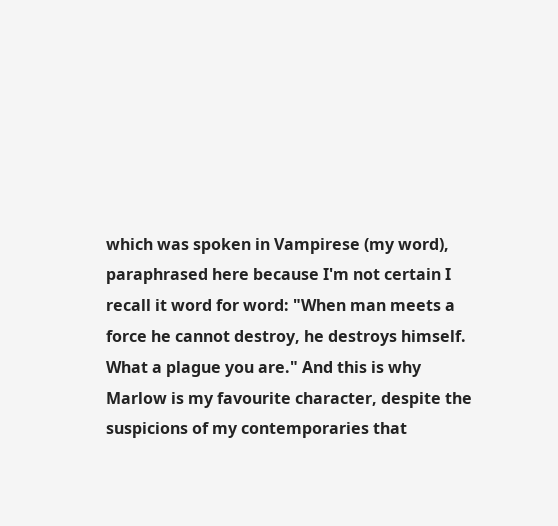which was spoken in Vampirese (my word), paraphrased here because I'm not certain I recall it word for word: "When man meets a force he cannot destroy, he destroys himself. What a plague you are." And this is why Marlow is my favourite character, despite the suspicions of my contemporaries that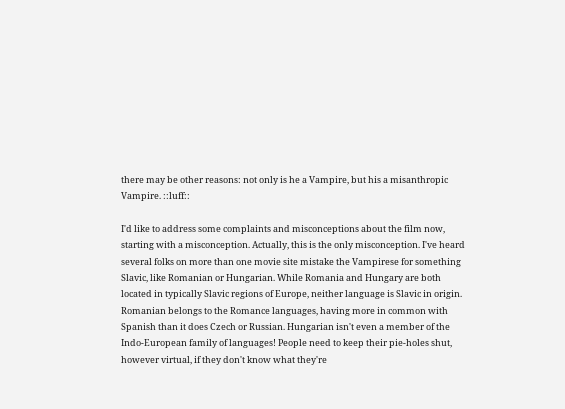there may be other reasons: not only is he a Vampire, but his a misanthropic Vampire. ::luff::

I'd like to address some complaints and misconceptions about the film now, starting with a misconception. Actually, this is the only misconception. I've heard several folks on more than one movie site mistake the Vampirese for something Slavic, like Romanian or Hungarian. While Romania and Hungary are both located in typically Slavic regions of Europe, neither language is Slavic in origin. Romanian belongs to the Romance languages, having more in common with Spanish than it does Czech or Russian. Hungarian isn't even a member of the Indo-European family of languages! People need to keep their pie-holes shut, however virtual, if they don't know what they're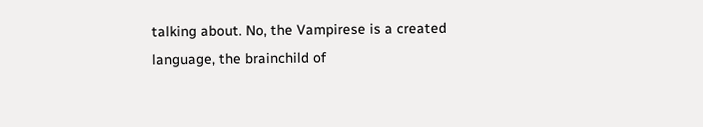talking about. No, the Vampirese is a created language, the brainchild of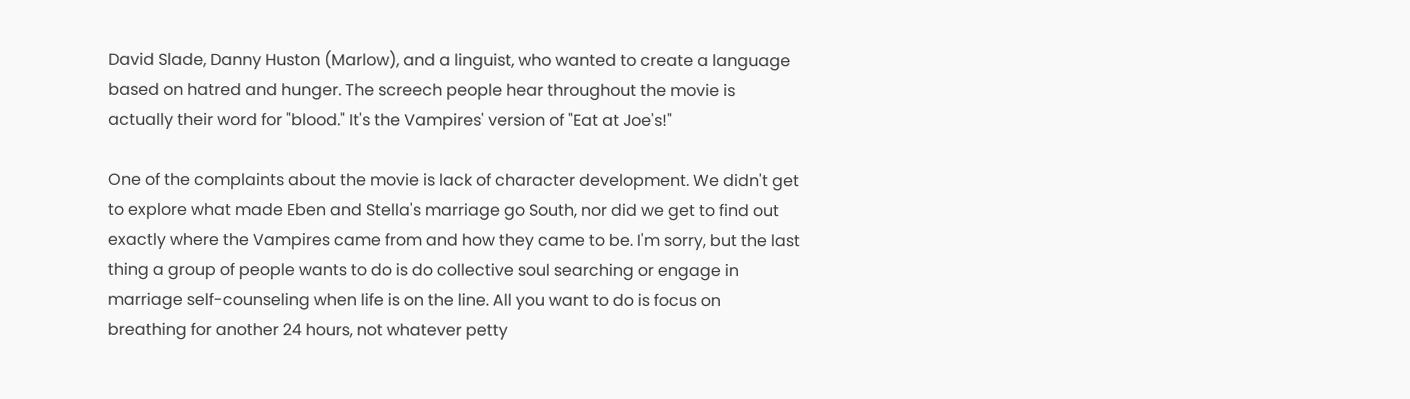David Slade, Danny Huston (Marlow), and a linguist, who wanted to create a language based on hatred and hunger. The screech people hear throughout the movie is actually their word for "blood." It's the Vampires' version of "Eat at Joe's!"

One of the complaints about the movie is lack of character development. We didn't get to explore what made Eben and Stella's marriage go South, nor did we get to find out exactly where the Vampires came from and how they came to be. I'm sorry, but the last thing a group of people wants to do is do collective soul searching or engage in marriage self-counseling when life is on the line. All you want to do is focus on breathing for another 24 hours, not whatever petty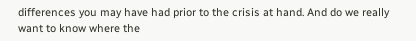differences you may have had prior to the crisis at hand. And do we really want to know where the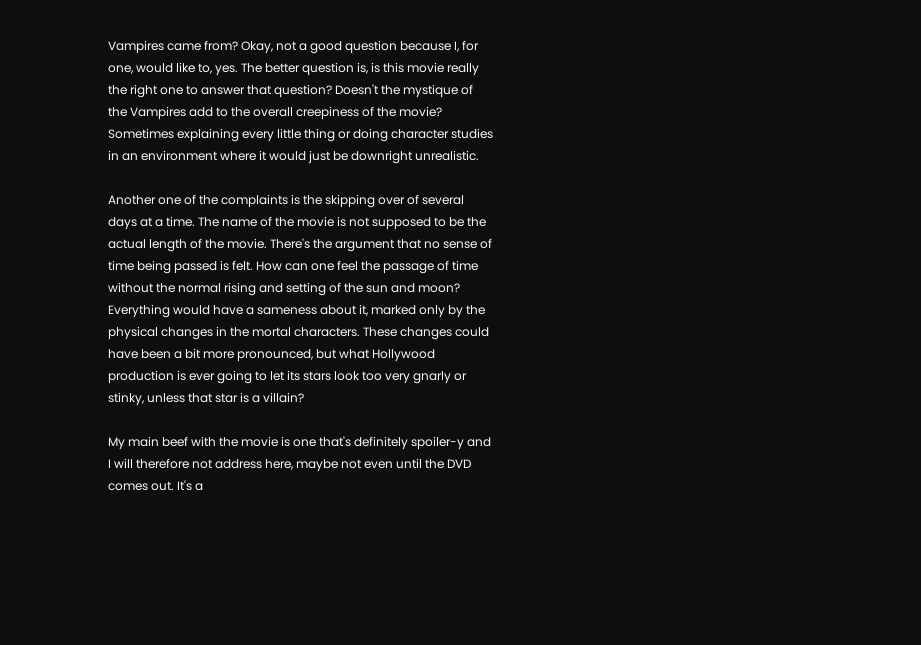Vampires came from? Okay, not a good question because I, for one, would like to, yes. The better question is, is this movie really the right one to answer that question? Doesn't the mystique of the Vampires add to the overall creepiness of the movie? Sometimes explaining every little thing or doing character studies in an environment where it would just be downright unrealistic.

Another one of the complaints is the skipping over of several days at a time. The name of the movie is not supposed to be the actual length of the movie. There's the argument that no sense of time being passed is felt. How can one feel the passage of time without the normal rising and setting of the sun and moon? Everything would have a sameness about it, marked only by the physical changes in the mortal characters. These changes could have been a bit more pronounced, but what Hollywood production is ever going to let its stars look too very gnarly or stinky, unless that star is a villain?

My main beef with the movie is one that's definitely spoiler-y and I will therefore not address here, maybe not even until the DVD comes out. It's a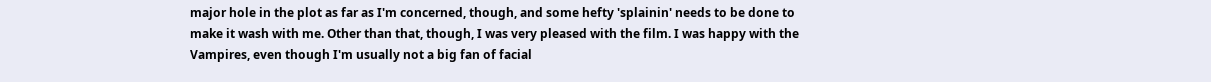major hole in the plot as far as I'm concerned, though, and some hefty 'splainin' needs to be done to make it wash with me. Other than that, though, I was very pleased with the film. I was happy with the Vampires, even though I'm usually not a big fan of facial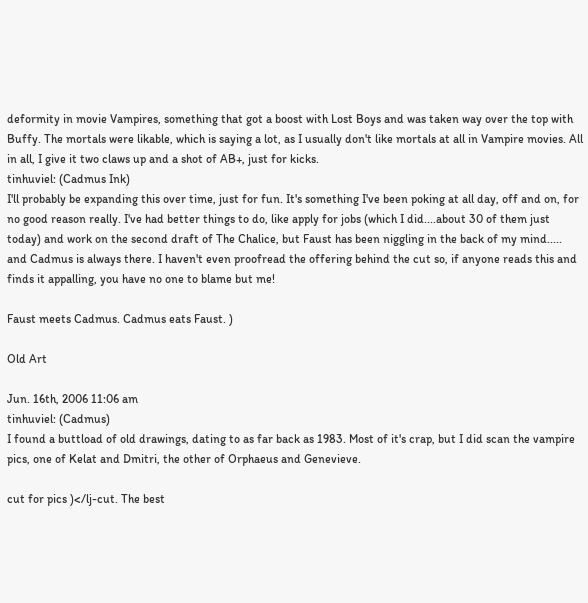deformity in movie Vampires, something that got a boost with Lost Boys and was taken way over the top with Buffy. The mortals were likable, which is saying a lot, as I usually don't like mortals at all in Vampire movies. All in all, I give it two claws up and a shot of AB+, just for kicks.
tinhuviel: (Cadmus Ink)
I'll probably be expanding this over time, just for fun. It's something I've been poking at all day, off and on, for no good reason really. I've had better things to do, like apply for jobs (which I did....about 30 of them just today) and work on the second draft of The Chalice, but Faust has been niggling in the back of my mind..... and Cadmus is always there. I haven't even proofread the offering behind the cut so, if anyone reads this and finds it appalling, you have no one to blame but me!

Faust meets Cadmus. Cadmus eats Faust. )

Old Art

Jun. 16th, 2006 11:06 am
tinhuviel: (Cadmus)
I found a buttload of old drawings, dating to as far back as 1983. Most of it's crap, but I did scan the vampire pics, one of Kelat and Dmitri, the other of Orphaeus and Genevieve.

cut for pics )</lj-cut. The best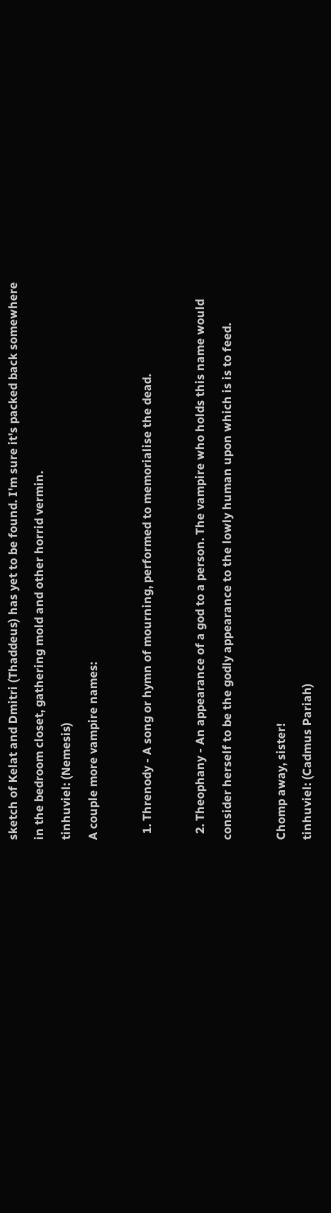sketch of Kelat and Dmitri (Thaddeus) has yet to be found. I'm sure it's packed back somewhere in the bedroom closet, gathering mold and other horrid vermin.
tinhuviel: (Nemesis)
A couple more vampire names:

  1. Threnody - A song or hymn of mourning, performed to memorialise the dead.

  2. Theophany - An appearance of a god to a person. The vampire who holds this name would consider herself to be the godly appearance to the lowly human upon which is is to feed.

Chomp away, sister!
tinhuviel: (Cadmus Pariah)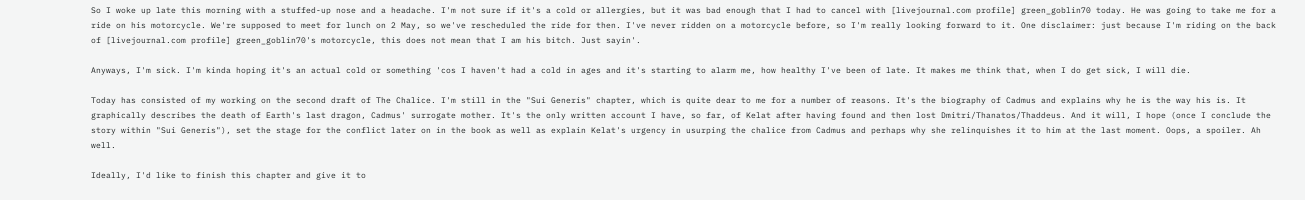So I woke up late this morning with a stuffed-up nose and a headache. I'm not sure if it's a cold or allergies, but it was bad enough that I had to cancel with [livejournal.com profile] green_goblin70 today. He was going to take me for a ride on his motorcycle. We're supposed to meet for lunch on 2 May, so we've rescheduled the ride for then. I've never ridden on a motorcycle before, so I'm really looking forward to it. One disclaimer: just because I'm riding on the back of [livejournal.com profile] green_goblin70's motorcycle, this does not mean that I am his bitch. Just sayin'.

Anyways, I'm sick. I'm kinda hoping it's an actual cold or something 'cos I haven't had a cold in ages and it's starting to alarm me, how healthy I've been of late. It makes me think that, when I do get sick, I will die.

Today has consisted of my working on the second draft of The Chalice. I'm still in the "Sui Generis" chapter, which is quite dear to me for a number of reasons. It's the biography of Cadmus and explains why he is the way his is. It graphically describes the death of Earth's last dragon, Cadmus' surrogate mother. It's the only written account I have, so far, of Kelat after having found and then lost Dmitri/Thanatos/Thaddeus. And it will, I hope (once I conclude the story within "Sui Generis"), set the stage for the conflict later on in the book as well as explain Kelat's urgency in usurping the chalice from Cadmus and perhaps why she relinquishes it to him at the last moment. Oops, a spoiler. Ah well.

Ideally, I'd like to finish this chapter and give it to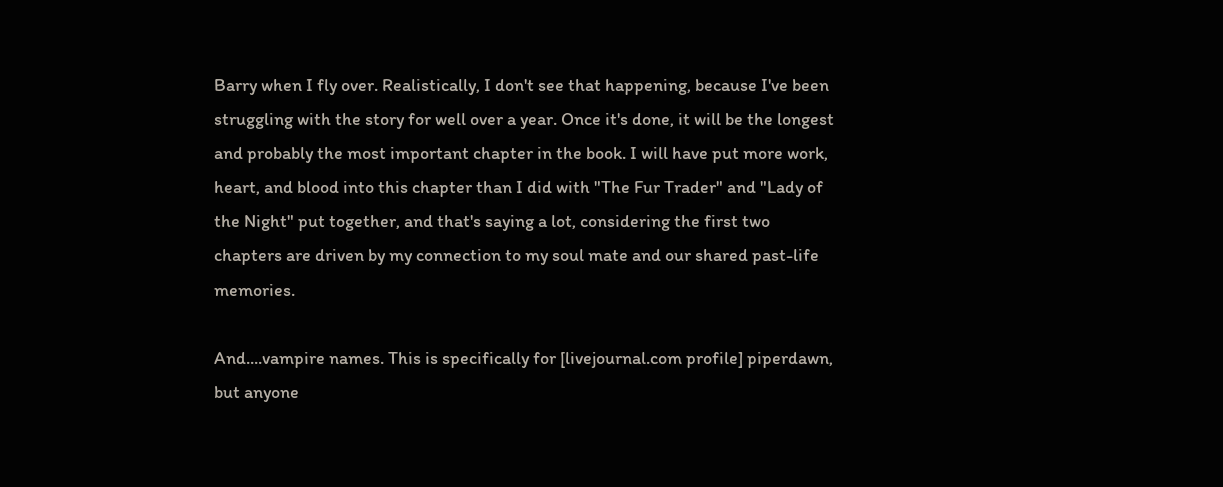Barry when I fly over. Realistically, I don't see that happening, because I've been struggling with the story for well over a year. Once it's done, it will be the longest and probably the most important chapter in the book. I will have put more work, heart, and blood into this chapter than I did with "The Fur Trader" and "Lady of the Night" put together, and that's saying a lot, considering the first two chapters are driven by my connection to my soul mate and our shared past-life memories.

And....vampire names. This is specifically for [livejournal.com profile] piperdawn, but anyone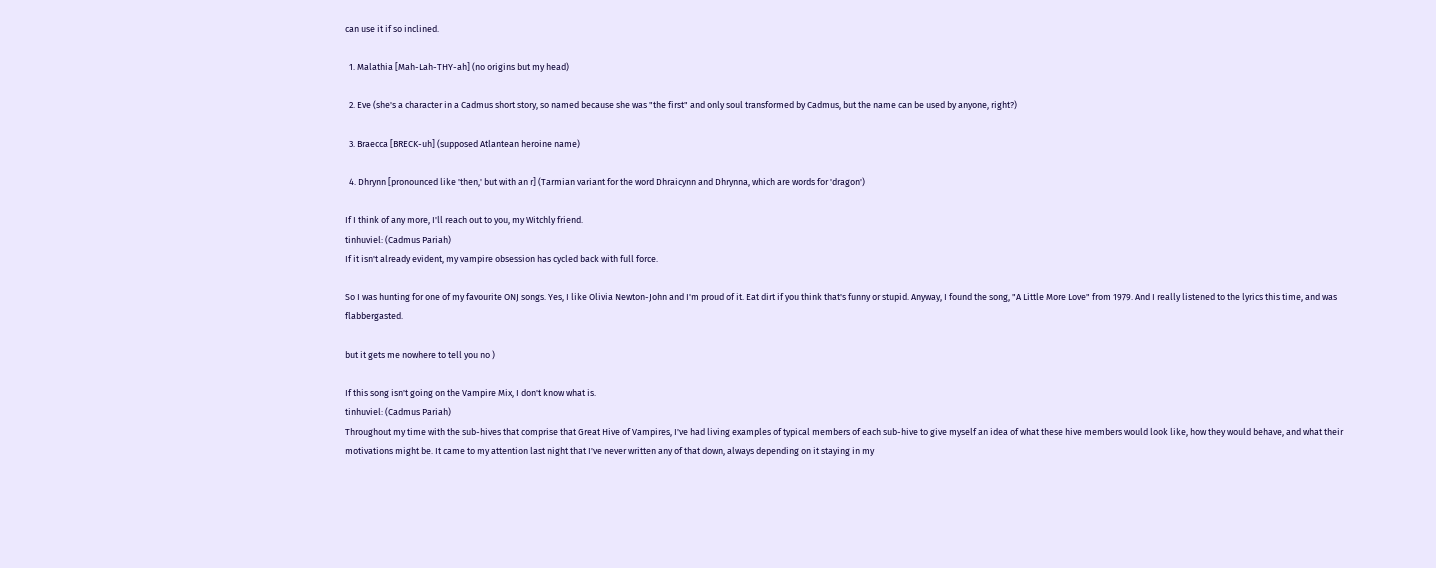can use it if so inclined.

  1. Malathia [Mah-Lah-THY-ah] (no origins but my head)

  2. Eve (she's a character in a Cadmus short story, so named because she was "the first" and only soul transformed by Cadmus, but the name can be used by anyone, right?)

  3. Braecca [BRECK-uh] (supposed Atlantean heroine name)

  4. Dhrynn [pronounced like 'then,' but with an r] (Tarmian variant for the word Dhraicynn and Dhrynna, which are words for 'dragon')

If I think of any more, I'll reach out to you, my Witchly friend.
tinhuviel: (Cadmus Pariah)
If it isn't already evident, my vampire obsession has cycled back with full force.

So I was hunting for one of my favourite ONJ songs. Yes, I like Olivia Newton-John and I'm proud of it. Eat dirt if you think that's funny or stupid. Anyway, I found the song, "A Little More Love" from 1979. And I really listened to the lyrics this time, and was flabbergasted.

but it gets me nowhere to tell you no )

If this song isn't going on the Vampire Mix, I don't know what is.
tinhuviel: (Cadmus Pariah)
Throughout my time with the sub-hives that comprise that Great Hive of Vampires, I've had living examples of typical members of each sub-hive to give myself an idea of what these hive members would look like, how they would behave, and what their motivations might be. It came to my attention last night that I've never written any of that down, always depending on it staying in my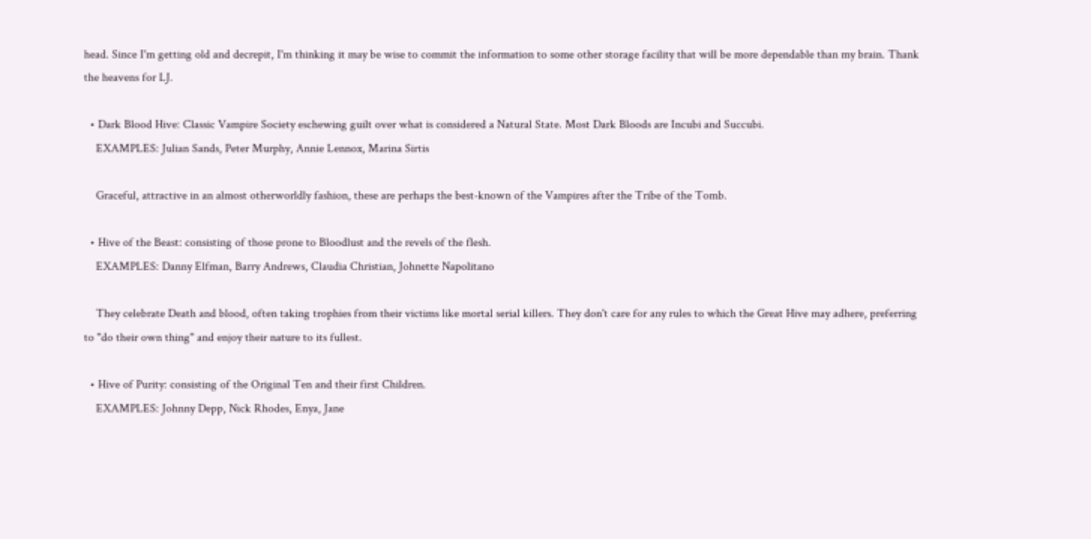head. Since I'm getting old and decrepit, I'm thinking it may be wise to commit the information to some other storage facility that will be more dependable than my brain. Thank the heavens for LJ.

  • Dark Blood Hive: Classic Vampire Society eschewing guilt over what is considered a Natural State. Most Dark Bloods are Incubi and Succubi.
    EXAMPLES: Julian Sands, Peter Murphy, Annie Lennox, Marina Sirtis

    Graceful, attractive in an almost otherworldly fashion, these are perhaps the best-known of the Vampires after the Tribe of the Tomb.

  • Hive of the Beast: consisting of those prone to Bloodlust and the revels of the flesh.
    EXAMPLES: Danny Elfman, Barry Andrews, Claudia Christian, Johnette Napolitano

    They celebrate Death and blood, often taking trophies from their victims like mortal serial killers. They don't care for any rules to which the Great Hive may adhere, preferring to "do their own thing" and enjoy their nature to its fullest.

  • Hive of Purity: consisting of the Original Ten and their first Children.
    EXAMPLES: Johnny Depp, Nick Rhodes, Enya, Jane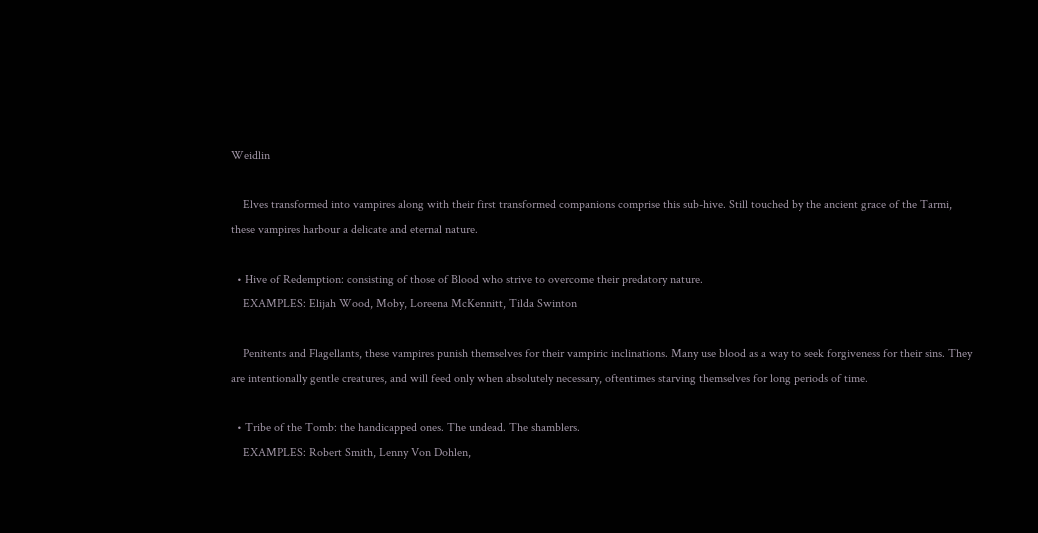Weidlin

    Elves transformed into vampires along with their first transformed companions comprise this sub-hive. Still touched by the ancient grace of the Tarmi, these vampires harbour a delicate and eternal nature.

  • Hive of Redemption: consisting of those of Blood who strive to overcome their predatory nature.
    EXAMPLES: Elijah Wood, Moby, Loreena McKennitt, Tilda Swinton

    Penitents and Flagellants, these vampires punish themselves for their vampiric inclinations. Many use blood as a way to seek forgiveness for their sins. They are intentionally gentle creatures, and will feed only when absolutely necessary, oftentimes starving themselves for long periods of time.

  • Tribe of the Tomb: the handicapped ones. The undead. The shamblers.
    EXAMPLES: Robert Smith, Lenny Von Dohlen,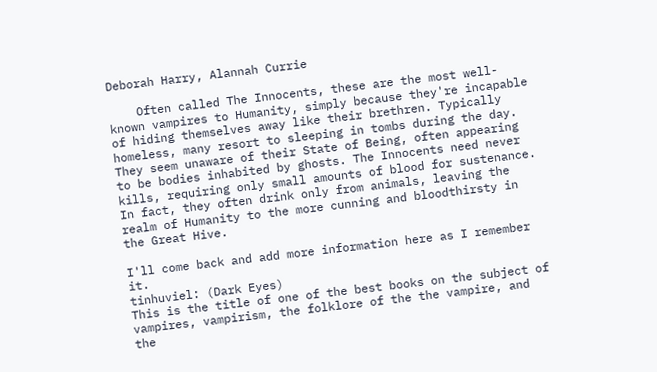Deborah Harry, Alannah Currie

    Often called The Innocents, these are the most well-known vampires to Humanity, simply because they're incapable of hiding themselves away like their brethren. Typically homeless, many resort to sleeping in tombs during the day. They seem unaware of their State of Being, often appearing to be bodies inhabited by ghosts. The Innocents need never kills, requiring only small amounts of blood for sustenance. In fact, they often drink only from animals, leaving the realm of Humanity to the more cunning and bloodthirsty in the Great Hive.

I'll come back and add more information here as I remember it.
tinhuviel: (Dark Eyes)
This is the title of one of the best books on the subject of vampires, vampirism, the folklore of the the vampire, and the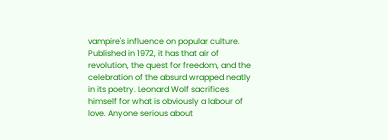vampire's influence on popular culture. Published in 1972, it has that air of revolution, the quest for freedom, and the celebration of the absurd wrapped neatly in its poetry. Leonard Wolf sacrifices himself for what is obviously a labour of love. Anyone serious about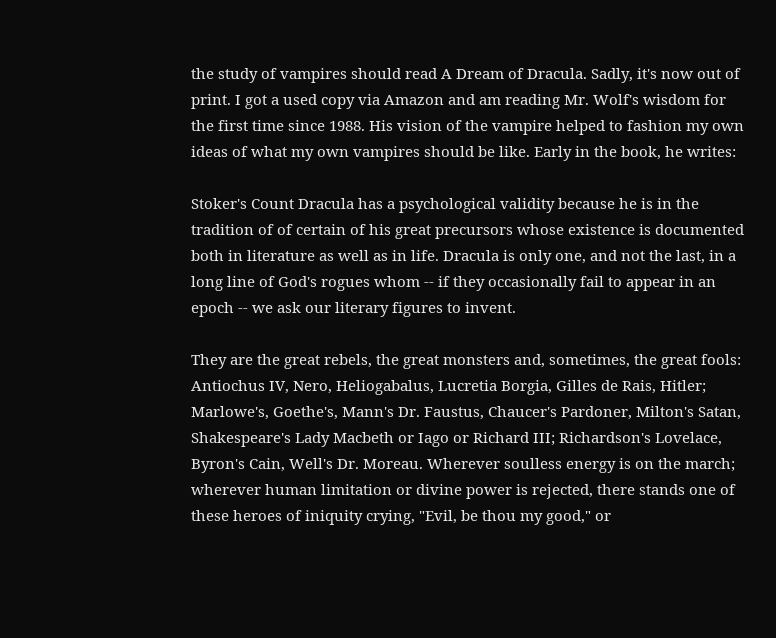the study of vampires should read A Dream of Dracula. Sadly, it's now out of print. I got a used copy via Amazon and am reading Mr. Wolf's wisdom for the first time since 1988. His vision of the vampire helped to fashion my own ideas of what my own vampires should be like. Early in the book, he writes:

Stoker's Count Dracula has a psychological validity because he is in the tradition of of certain of his great precursors whose existence is documented both in literature as well as in life. Dracula is only one, and not the last, in a long line of God's rogues whom -- if they occasionally fail to appear in an epoch -- we ask our literary figures to invent.

They are the great rebels, the great monsters and, sometimes, the great fools: Antiochus IV, Nero, Heliogabalus, Lucretia Borgia, Gilles de Rais, Hitler; Marlowe's, Goethe's, Mann's Dr. Faustus, Chaucer's Pardoner, Milton's Satan, Shakespeare's Lady Macbeth or Iago or Richard III; Richardson's Lovelace, Byron's Cain, Well's Dr. Moreau. Wherever soulless energy is on the march; wherever human limitation or divine power is rejected, there stands one of these heroes of iniquity crying, "Evil, be thou my good," or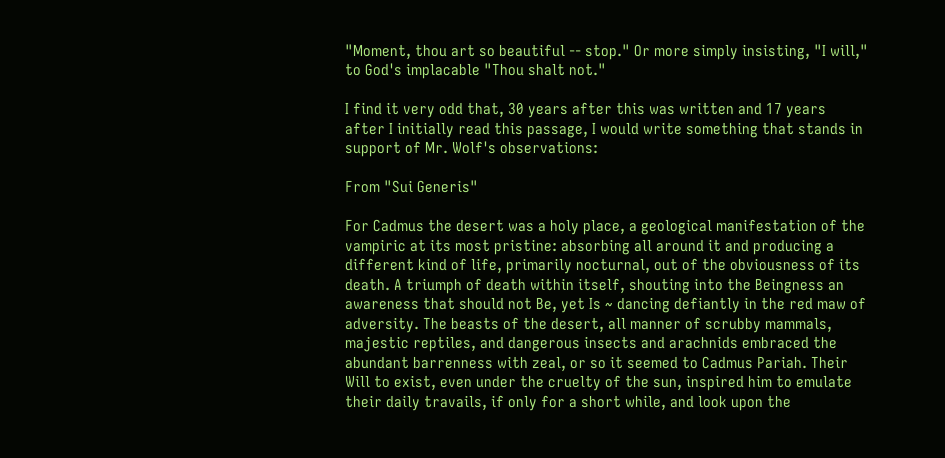"Moment, thou art so beautiful -- stop." Or more simply insisting, "I will," to God's implacable "Thou shalt not."

I find it very odd that, 30 years after this was written and 17 years after I initially read this passage, I would write something that stands in support of Mr. Wolf's observations:

From "Sui Generis"

For Cadmus the desert was a holy place, a geological manifestation of the vampiric at its most pristine: absorbing all around it and producing a different kind of life, primarily nocturnal, out of the obviousness of its death. A triumph of death within itself, shouting into the Beingness an awareness that should not Be, yet Is ~ dancing defiantly in the red maw of adversity. The beasts of the desert, all manner of scrubby mammals, majestic reptiles, and dangerous insects and arachnids embraced the abundant barrenness with zeal, or so it seemed to Cadmus Pariah. Their Will to exist, even under the cruelty of the sun, inspired him to emulate their daily travails, if only for a short while, and look upon the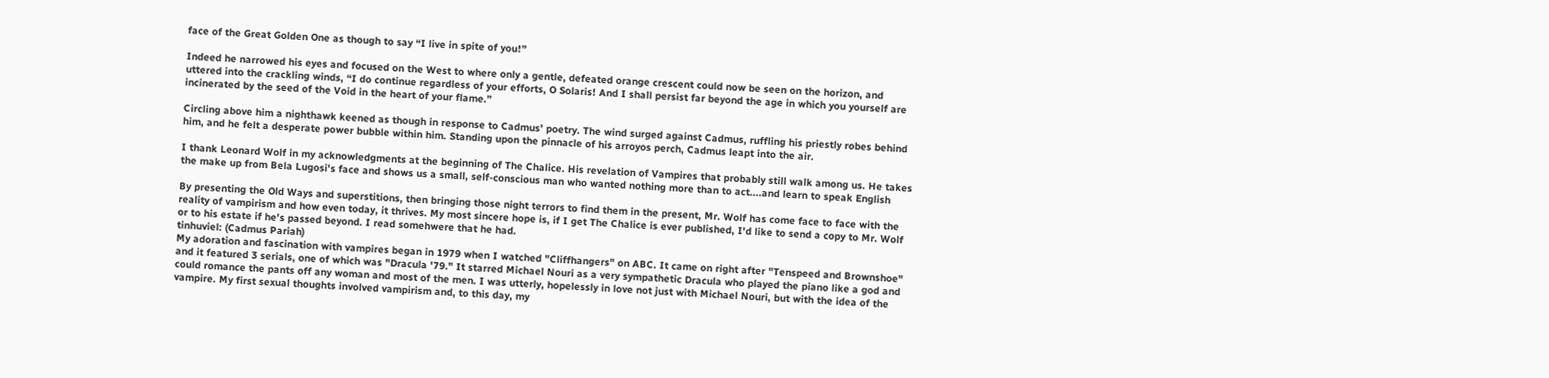face of the Great Golden One as though to say “I live in spite of you!”

Indeed he narrowed his eyes and focused on the West to where only a gentle, defeated orange crescent could now be seen on the horizon, and uttered into the crackling winds, “I do continue regardless of your efforts, O Solaris! And I shall persist far beyond the age in which you yourself are incinerated by the seed of the Void in the heart of your flame.”

Circling above him a nighthawk keened as though in response to Cadmus’ poetry. The wind surged against Cadmus, ruffling his priestly robes behind him, and he felt a desperate power bubble within him. Standing upon the pinnacle of his arroyos perch, Cadmus leapt into the air.

I thank Leonard Wolf in my acknowledgments at the beginning of The Chalice. His revelation of Vampires that probably still walk among us. He takes the make up from Bela Lugosi's face and shows us a small, self-conscious man who wanted nothing more than to act....and learn to speak English

By presenting the Old Ways and superstitions, then bringing those night terrors to find them in the present, Mr. Wolf has come face to face with the reality of vampirism and how even today, it thrives. My most sincere hope is, if I get The Chalice is ever published, I'd like to send a copy to Mr. Wolf or to his estate if he's passed beyond. I read somehwere that he had.
tinhuviel: (Cadmus Pariah)
My adoration and fascination with vampires began in 1979 when I watched "Cliffhangers" on ABC. It came on right after "Tenspeed and Brownshoe" and it featured 3 serials, one of which was "Dracula '79." It starred Michael Nouri as a very sympathetic Dracula who played the piano like a god and could romance the pants off any woman and most of the men. I was utterly, hopelessly in love not just with Michael Nouri, but with the idea of the vampire. My first sexual thoughts involved vampirism and, to this day, my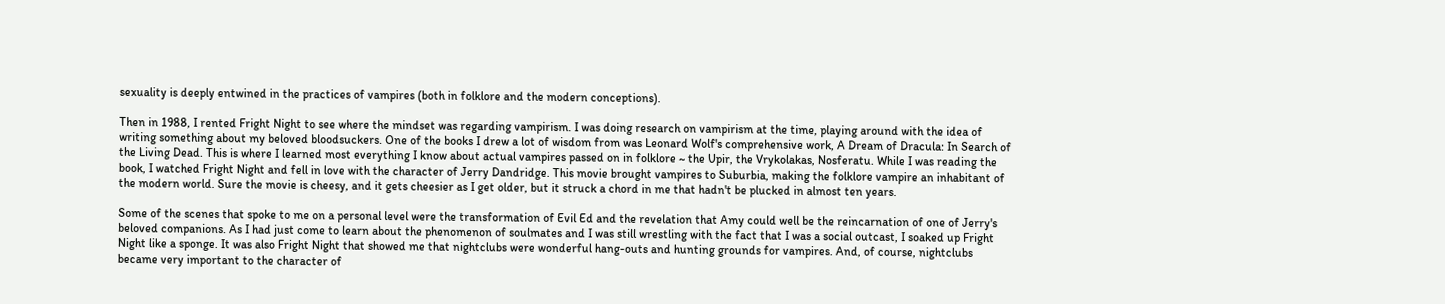sexuality is deeply entwined in the practices of vampires (both in folklore and the modern conceptions).

Then in 1988, I rented Fright Night to see where the mindset was regarding vampirism. I was doing research on vampirism at the time, playing around with the idea of writing something about my beloved bloodsuckers. One of the books I drew a lot of wisdom from was Leonard Wolf's comprehensive work, A Dream of Dracula: In Search of the Living Dead. This is where I learned most everything I know about actual vampires passed on in folklore ~ the Upir, the Vrykolakas, Nosferatu. While I was reading the book, I watched Fright Night and fell in love with the character of Jerry Dandridge. This movie brought vampires to Suburbia, making the folklore vampire an inhabitant of the modern world. Sure the movie is cheesy, and it gets cheesier as I get older, but it struck a chord in me that hadn't be plucked in almost ten years.

Some of the scenes that spoke to me on a personal level were the transformation of Evil Ed and the revelation that Amy could well be the reincarnation of one of Jerry's beloved companions. As I had just come to learn about the phenomenon of soulmates and I was still wrestling with the fact that I was a social outcast, I soaked up Fright Night like a sponge. It was also Fright Night that showed me that nightclubs were wonderful hang-outs and hunting grounds for vampires. And, of course, nightclubs became very important to the character of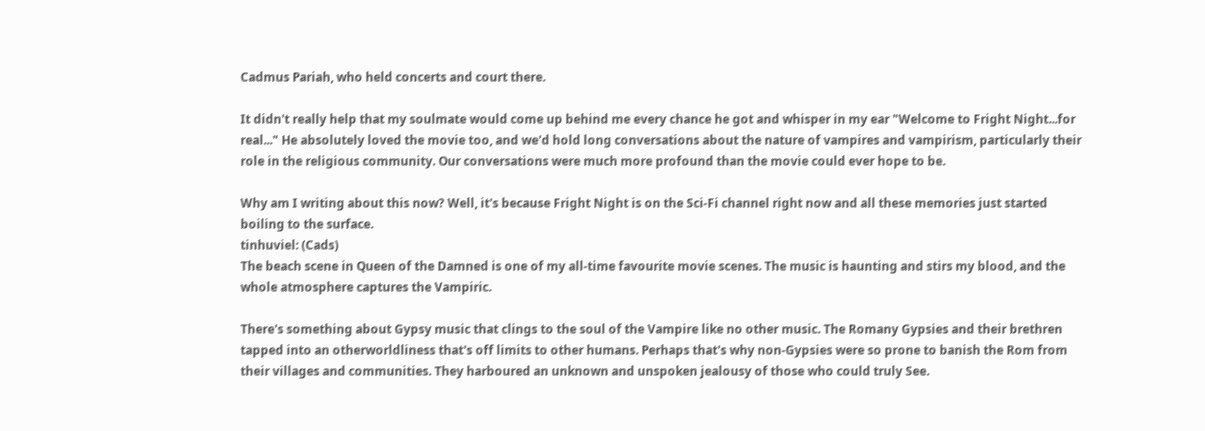Cadmus Pariah, who held concerts and court there.

It didn't really help that my soulmate would come up behind me every chance he got and whisper in my ear "Welcome to Fright Night...for real..." He absolutely loved the movie too, and we'd hold long conversations about the nature of vampires and vampirism, particularly their role in the religious community. Our conversations were much more profound than the movie could ever hope to be.

Why am I writing about this now? Well, it's because Fright Night is on the Sci-Fi channel right now and all these memories just started boiling to the surface.
tinhuviel: (Cads)
The beach scene in Queen of the Damned is one of my all-time favourite movie scenes. The music is haunting and stirs my blood, and the whole atmosphere captures the Vampiric.

There's something about Gypsy music that clings to the soul of the Vampire like no other music. The Romany Gypsies and their brethren tapped into an otherworldliness that's off limits to other humans. Perhaps that's why non-Gypsies were so prone to banish the Rom from their villages and communities. They harboured an unknown and unspoken jealousy of those who could truly See.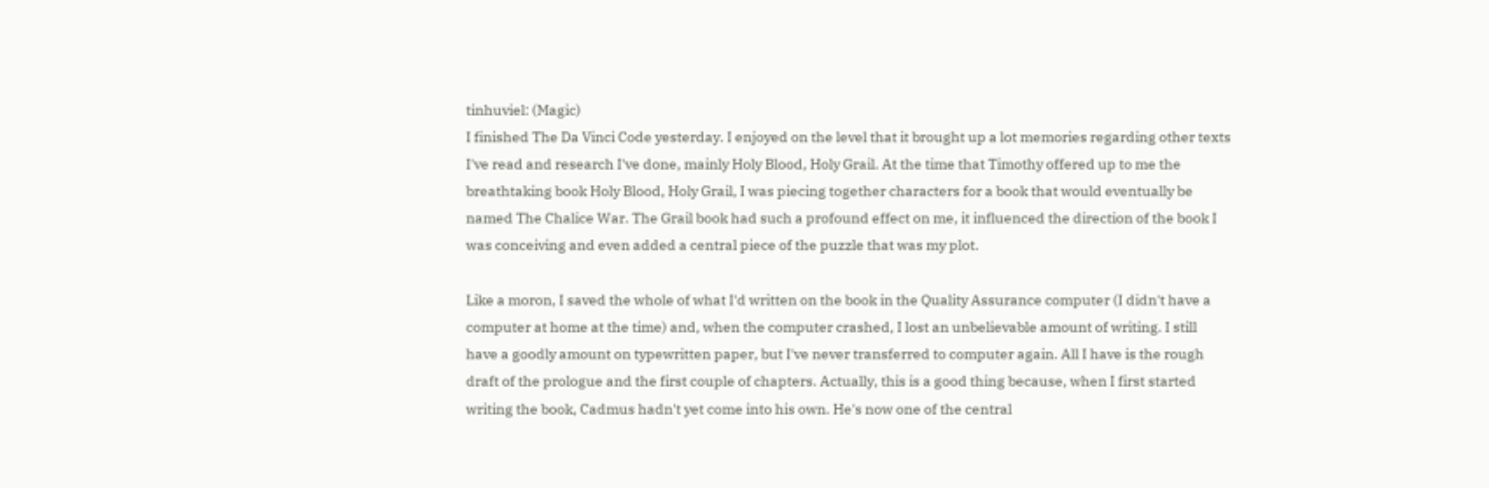tinhuviel: (Magic)
I finished The Da Vinci Code yesterday. I enjoyed on the level that it brought up a lot memories regarding other texts I've read and research I've done, mainly Holy Blood, Holy Grail. At the time that Timothy offered up to me the breathtaking book Holy Blood, Holy Grail, I was piecing together characters for a book that would eventually be named The Chalice War. The Grail book had such a profound effect on me, it influenced the direction of the book I was conceiving and even added a central piece of the puzzle that was my plot.

Like a moron, I saved the whole of what I'd written on the book in the Quality Assurance computer (I didn't have a computer at home at the time) and, when the computer crashed, I lost an unbelievable amount of writing. I still have a goodly amount on typewritten paper, but I've never transferred to computer again. All I have is the rough draft of the prologue and the first couple of chapters. Actually, this is a good thing because, when I first started writing the book, Cadmus hadn't yet come into his own. He's now one of the central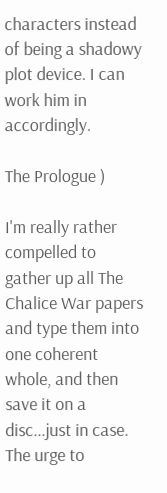characters instead of being a shadowy plot device. I can work him in accordingly.

The Prologue )

I'm really rather compelled to gather up all The Chalice War papers and type them into one coherent whole, and then save it on a disc...just in case. The urge to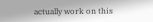actually work on this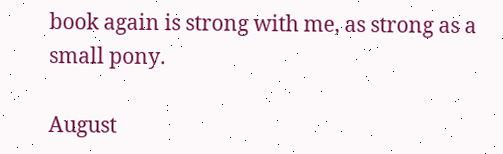book again is strong with me, as strong as a small pony.

August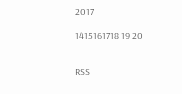2017

1415161718 19 20


RSS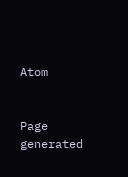Atom


Page generated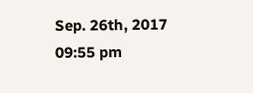Sep. 26th, 2017 09:55 pm